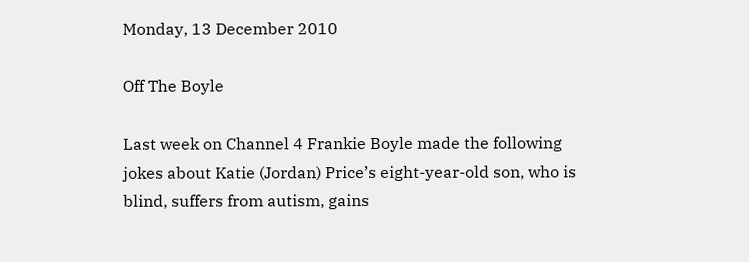Monday, 13 December 2010

Off The Boyle

Last week on Channel 4 Frankie Boyle made the following jokes about Katie (Jordan) Price’s eight-year-old son, who is blind, suffers from autism, gains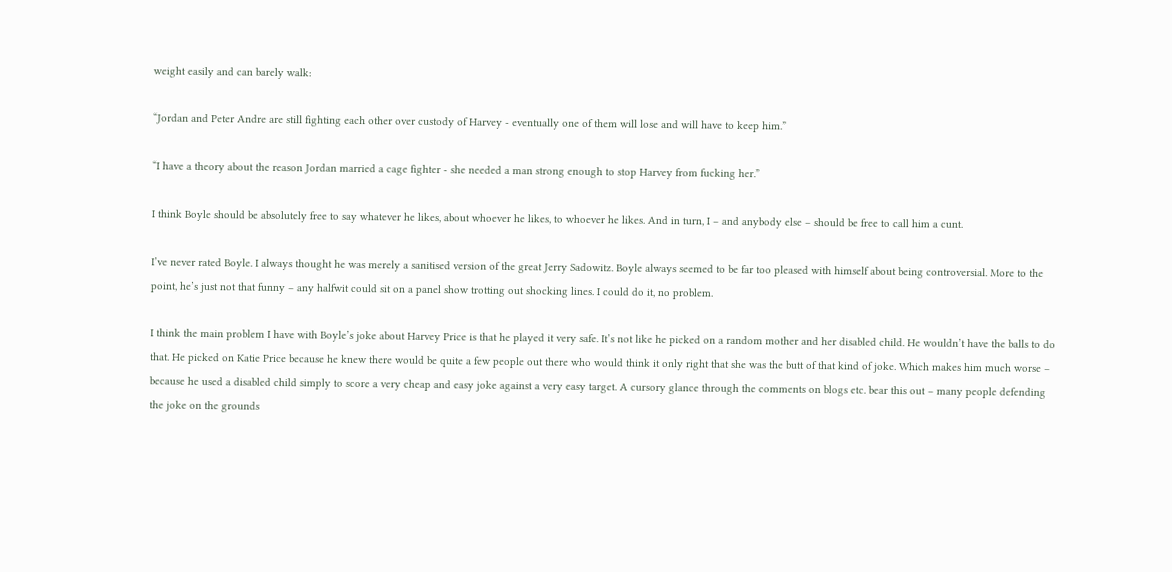weight easily and can barely walk:

“Jordan and Peter Andre are still fighting each other over custody of Harvey - eventually one of them will lose and will have to keep him.”

“I have a theory about the reason Jordan married a cage fighter - she needed a man strong enough to stop Harvey from fucking her.”

I think Boyle should be absolutely free to say whatever he likes, about whoever he likes, to whoever he likes. And in turn, I – and anybody else – should be free to call him a cunt.

I’ve never rated Boyle. I always thought he was merely a sanitised version of the great Jerry Sadowitz. Boyle always seemed to be far too pleased with himself about being controversial. More to the point, he’s just not that funny – any halfwit could sit on a panel show trotting out shocking lines. I could do it, no problem.

I think the main problem I have with Boyle’s joke about Harvey Price is that he played it very safe. It’s not like he picked on a random mother and her disabled child. He wouldn’t have the balls to do that. He picked on Katie Price because he knew there would be quite a few people out there who would think it only right that she was the butt of that kind of joke. Which makes him much worse – because he used a disabled child simply to score a very cheap and easy joke against a very easy target. A cursory glance through the comments on blogs etc. bear this out – many people defending the joke on the grounds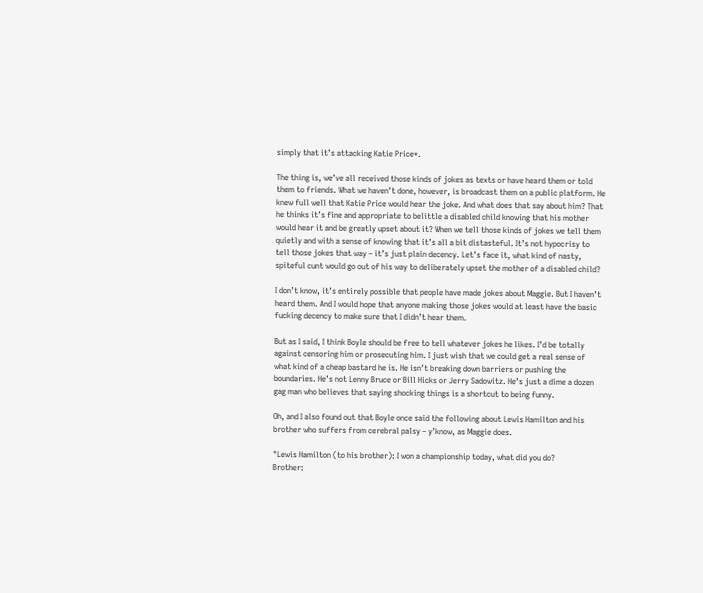simply that it’s attacking Katie Price*.

The thing is, we’ve all received those kinds of jokes as texts or have heard them or told them to friends. What we haven’t done, however, is broadcast them on a public platform. He knew full well that Katie Price would hear the joke. And what does that say about him? That he thinks it’s fine and appropriate to belittle a disabled child knowing that his mother would hear it and be greatly upset about it? When we tell those kinds of jokes we tell them quietly and with a sense of knowing that it’s all a bit distasteful. It’s not hypocrisy to tell those jokes that way – it’s just plain decency. Let’s face it, what kind of nasty, spiteful cunt would go out of his way to deliberately upset the mother of a disabled child?

I don’t know, it’s entirely possible that people have made jokes about Maggie. But I haven’t heard them. And I would hope that anyone making those jokes would at least have the basic fucking decency to make sure that I didn’t hear them.

But as I said, I think Boyle should be free to tell whatever jokes he likes. I’d be totally against censoring him or prosecuting him. I just wish that we could get a real sense of what kind of a cheap bastard he is. He isn’t breaking down barriers or pushing the boundaries. He’s not Lenny Bruce or Bill Hicks or Jerry Sadowitz. He’s just a dime a dozen gag man who believes that saying shocking things is a shortcut to being funny.

Oh, and I also found out that Boyle once said the following about Lewis Hamilton and his brother who suffers from cerebral palsy – y’know, as Maggie does.

"Lewis Hamilton (to his brother): I won a championship today, what did you do?
Brother: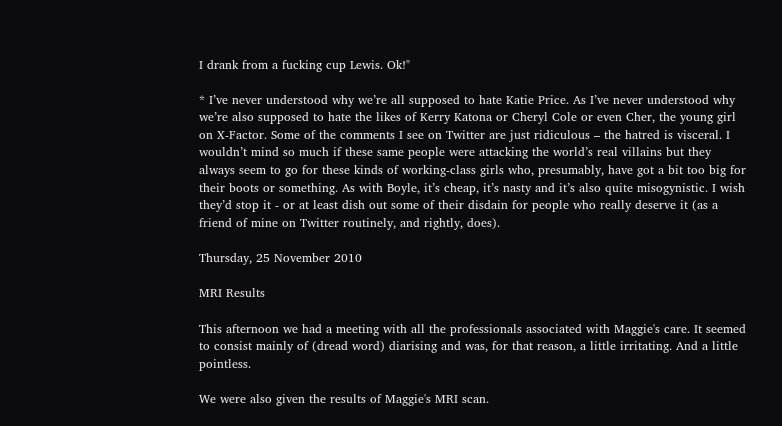I drank from a fucking cup Lewis. Ok!"

* I’ve never understood why we’re all supposed to hate Katie Price. As I’ve never understood why we’re also supposed to hate the likes of Kerry Katona or Cheryl Cole or even Cher, the young girl on X-Factor. Some of the comments I see on Twitter are just ridiculous – the hatred is visceral. I wouldn’t mind so much if these same people were attacking the world’s real villains but they always seem to go for these kinds of working-class girls who, presumably, have got a bit too big for their boots or something. As with Boyle, it’s cheap, it’s nasty and it’s also quite misogynistic. I wish they’d stop it - or at least dish out some of their disdain for people who really deserve it (as a friend of mine on Twitter routinely, and rightly, does).

Thursday, 25 November 2010

MRI Results

This afternoon we had a meeting with all the professionals associated with Maggie's care. It seemed to consist mainly of (dread word) diarising and was, for that reason, a little irritating. And a little pointless.

We were also given the results of Maggie's MRI scan.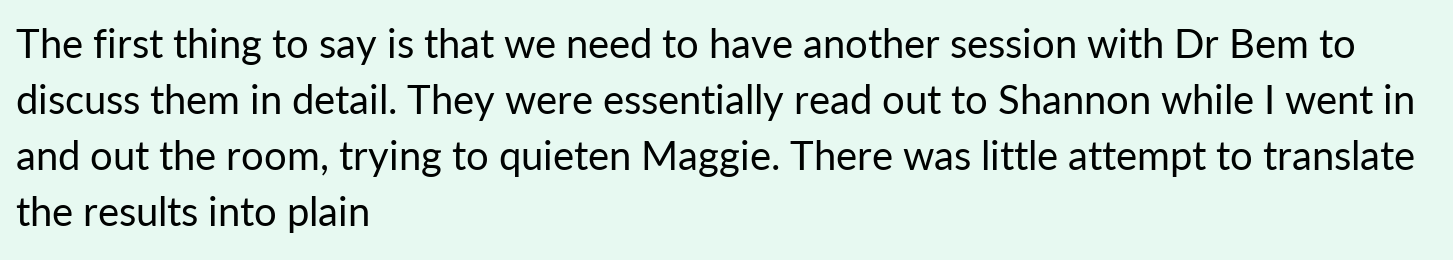The first thing to say is that we need to have another session with Dr Bem to discuss them in detail. They were essentially read out to Shannon while I went in and out the room, trying to quieten Maggie. There was little attempt to translate the results into plain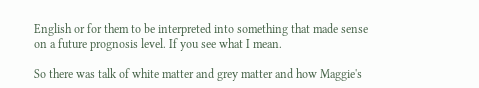English or for them to be interpreted into something that made sense on a future prognosis level. If you see what I mean.

So there was talk of white matter and grey matter and how Maggie's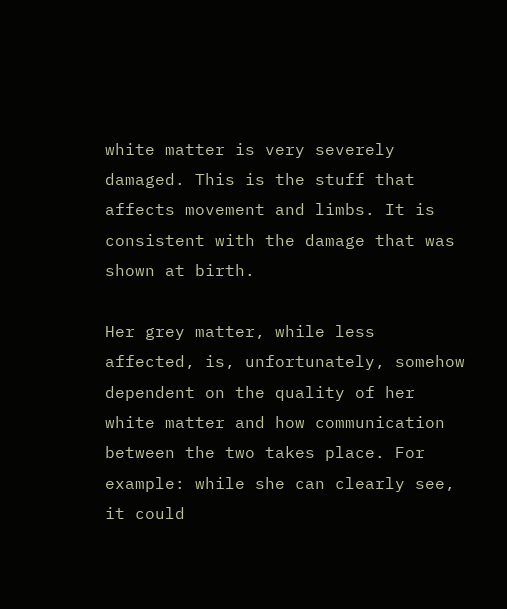white matter is very severely damaged. This is the stuff that affects movement and limbs. It is consistent with the damage that was shown at birth.

Her grey matter, while less affected, is, unfortunately, somehow dependent on the quality of her white matter and how communication between the two takes place. For example: while she can clearly see, it could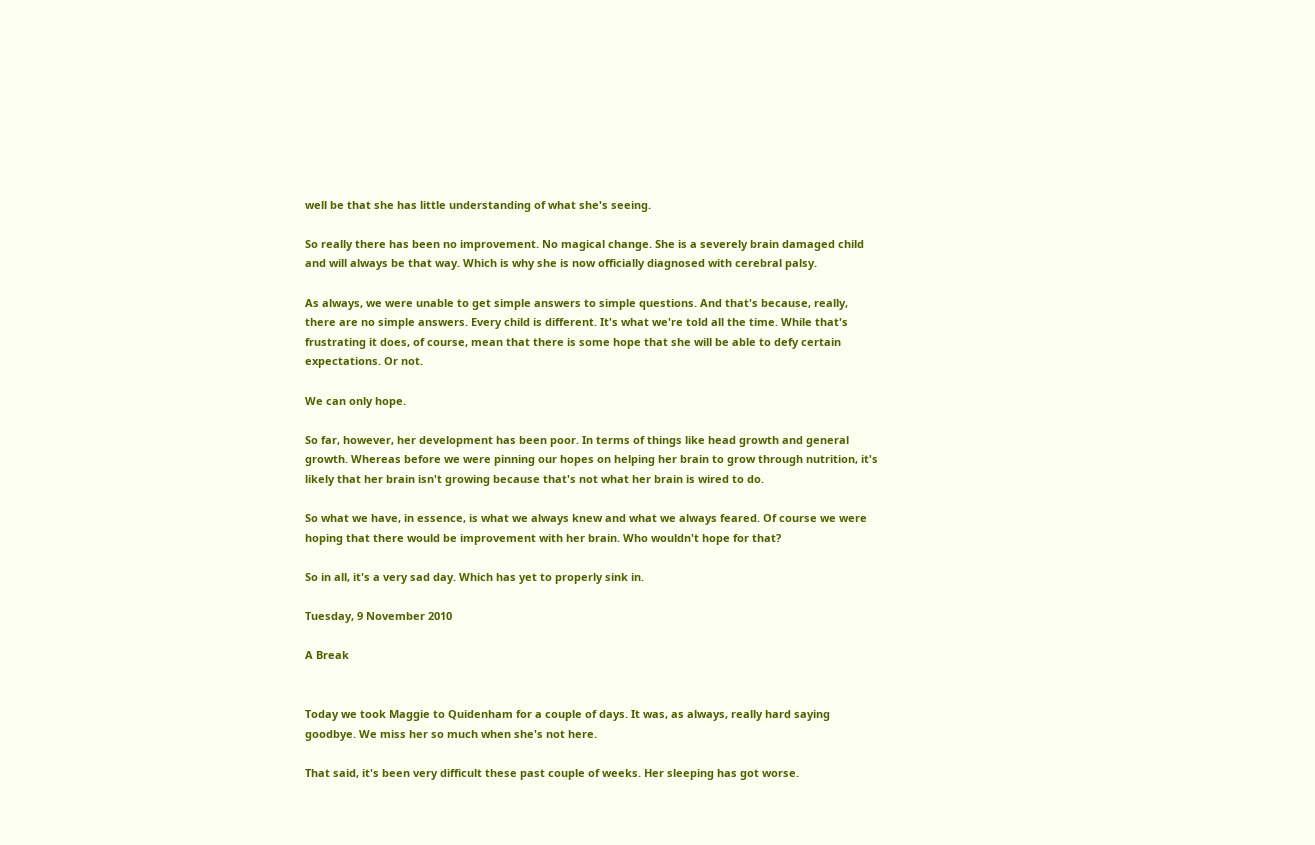well be that she has little understanding of what she's seeing.

So really there has been no improvement. No magical change. She is a severely brain damaged child and will always be that way. Which is why she is now officially diagnosed with cerebral palsy.

As always, we were unable to get simple answers to simple questions. And that's because, really, there are no simple answers. Every child is different. It's what we're told all the time. While that's frustrating it does, of course, mean that there is some hope that she will be able to defy certain expectations. Or not.

We can only hope.

So far, however, her development has been poor. In terms of things like head growth and general growth. Whereas before we were pinning our hopes on helping her brain to grow through nutrition, it's likely that her brain isn't growing because that's not what her brain is wired to do.

So what we have, in essence, is what we always knew and what we always feared. Of course we were hoping that there would be improvement with her brain. Who wouldn't hope for that?

So in all, it's a very sad day. Which has yet to properly sink in.

Tuesday, 9 November 2010

A Break


Today we took Maggie to Quidenham for a couple of days. It was, as always, really hard saying goodbye. We miss her so much when she's not here.

That said, it's been very difficult these past couple of weeks. Her sleeping has got worse.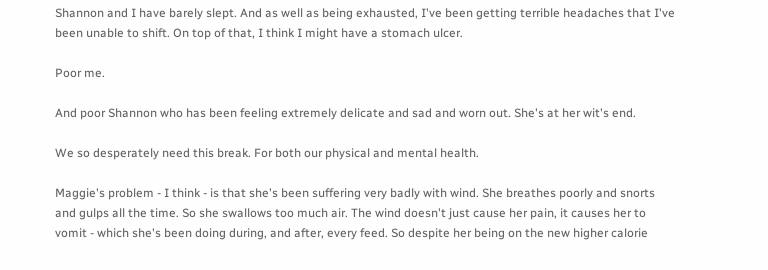Shannon and I have barely slept. And as well as being exhausted, I've been getting terrible headaches that I've been unable to shift. On top of that, I think I might have a stomach ulcer.

Poor me.

And poor Shannon who has been feeling extremely delicate and sad and worn out. She's at her wit's end.

We so desperately need this break. For both our physical and mental health.

Maggie's problem - I think - is that she's been suffering very badly with wind. She breathes poorly and snorts and gulps all the time. So she swallows too much air. The wind doesn't just cause her pain, it causes her to vomit - which she's been doing during, and after, every feed. So despite her being on the new higher calorie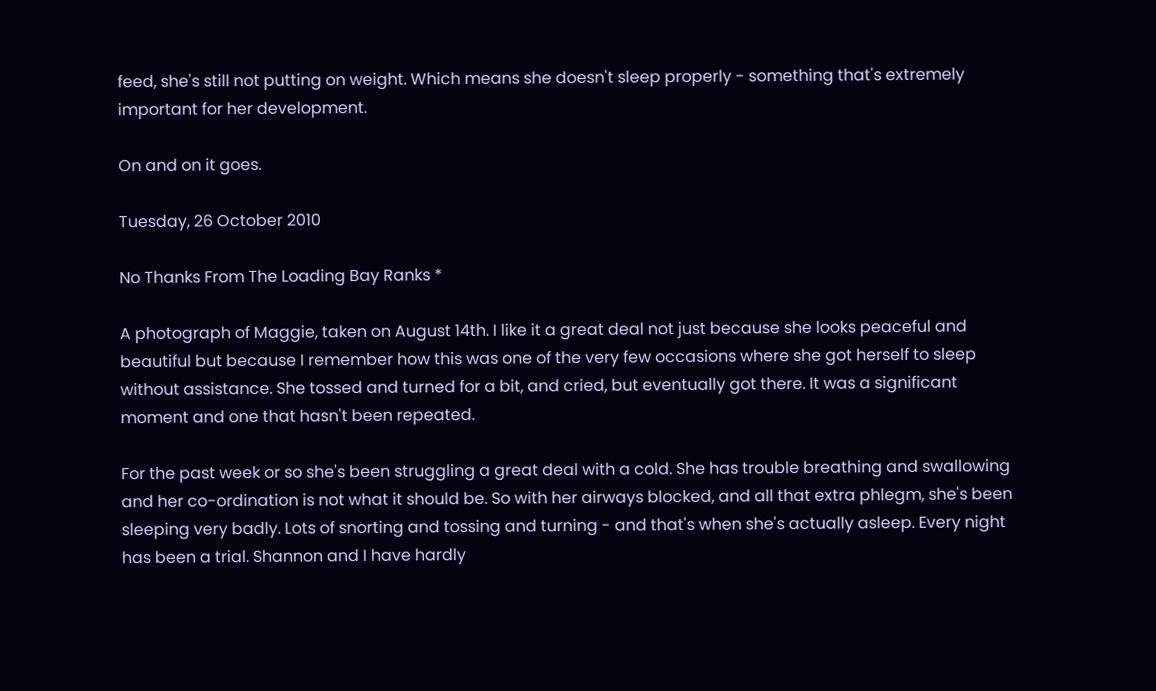feed, she's still not putting on weight. Which means she doesn't sleep properly - something that's extremely important for her development.

On and on it goes.

Tuesday, 26 October 2010

No Thanks From The Loading Bay Ranks *

A photograph of Maggie, taken on August 14th. I like it a great deal not just because she looks peaceful and beautiful but because I remember how this was one of the very few occasions where she got herself to sleep without assistance. She tossed and turned for a bit, and cried, but eventually got there. It was a significant moment and one that hasn't been repeated.

For the past week or so she's been struggling a great deal with a cold. She has trouble breathing and swallowing and her co-ordination is not what it should be. So with her airways blocked, and all that extra phlegm, she's been sleeping very badly. Lots of snorting and tossing and turning - and that's when she's actually asleep. Every night has been a trial. Shannon and I have hardly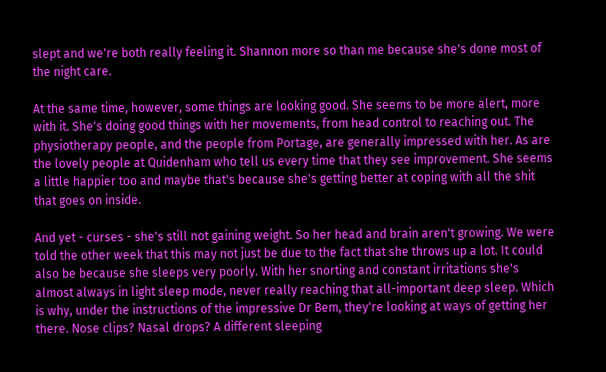slept and we're both really feeling it. Shannon more so than me because she's done most of the night care.

At the same time, however, some things are looking good. She seems to be more alert, more with it. She's doing good things with her movements, from head control to reaching out. The physiotherapy people, and the people from Portage, are generally impressed with her. As are the lovely people at Quidenham who tell us every time that they see improvement. She seems a little happier too and maybe that's because she's getting better at coping with all the shit that goes on inside.

And yet - curses - she's still not gaining weight. So her head and brain aren't growing. We were told the other week that this may not just be due to the fact that she throws up a lot. It could also be because she sleeps very poorly. With her snorting and constant irritations she's almost always in light sleep mode, never really reaching that all-important deep sleep. Which is why, under the instructions of the impressive Dr Bem, they're looking at ways of getting her there. Nose clips? Nasal drops? A different sleeping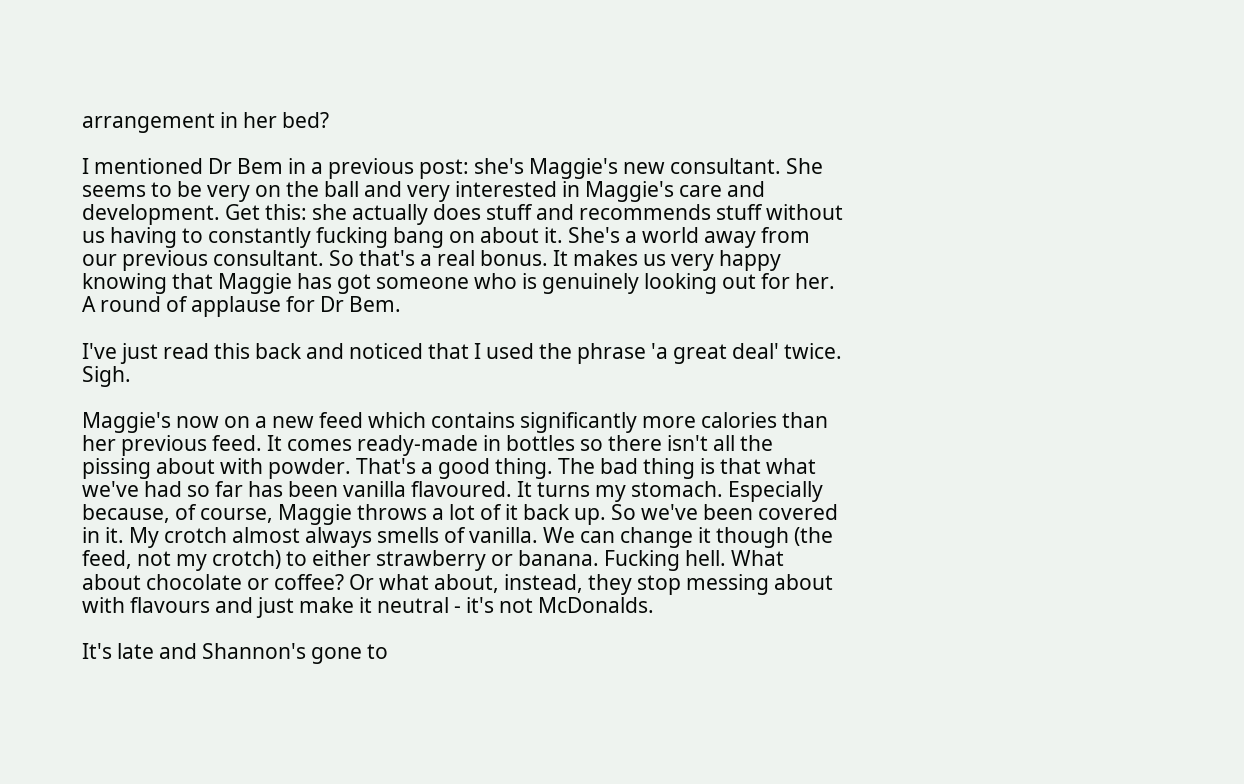arrangement in her bed?

I mentioned Dr Bem in a previous post: she's Maggie's new consultant. She seems to be very on the ball and very interested in Maggie's care and development. Get this: she actually does stuff and recommends stuff without us having to constantly fucking bang on about it. She's a world away from our previous consultant. So that's a real bonus. It makes us very happy knowing that Maggie has got someone who is genuinely looking out for her. A round of applause for Dr Bem.

I've just read this back and noticed that I used the phrase 'a great deal' twice. Sigh.

Maggie's now on a new feed which contains significantly more calories than her previous feed. It comes ready-made in bottles so there isn't all the pissing about with powder. That's a good thing. The bad thing is that what we've had so far has been vanilla flavoured. It turns my stomach. Especially because, of course, Maggie throws a lot of it back up. So we've been covered in it. My crotch almost always smells of vanilla. We can change it though (the feed, not my crotch) to either strawberry or banana. Fucking hell. What about chocolate or coffee? Or what about, instead, they stop messing about with flavours and just make it neutral - it's not McDonalds.

It's late and Shannon's gone to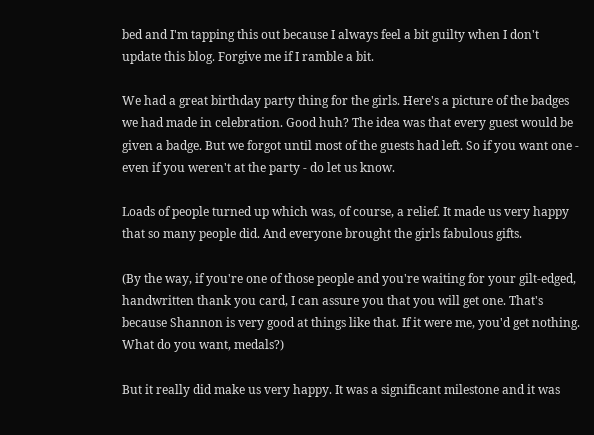bed and I'm tapping this out because I always feel a bit guilty when I don't update this blog. Forgive me if I ramble a bit.

We had a great birthday party thing for the girls. Here's a picture of the badges we had made in celebration. Good huh? The idea was that every guest would be given a badge. But we forgot until most of the guests had left. So if you want one - even if you weren't at the party - do let us know.

Loads of people turned up which was, of course, a relief. It made us very happy that so many people did. And everyone brought the girls fabulous gifts.

(By the way, if you're one of those people and you're waiting for your gilt-edged, handwritten thank you card, I can assure you that you will get one. That's because Shannon is very good at things like that. If it were me, you'd get nothing. What do you want, medals?)

But it really did make us very happy. It was a significant milestone and it was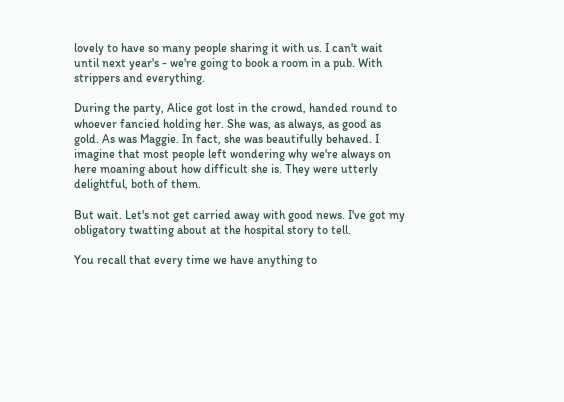lovely to have so many people sharing it with us. I can't wait until next year's - we're going to book a room in a pub. With strippers and everything.

During the party, Alice got lost in the crowd, handed round to whoever fancied holding her. She was, as always, as good as gold. As was Maggie. In fact, she was beautifully behaved. I imagine that most people left wondering why we're always on here moaning about how difficult she is. They were utterly delightful, both of them.

But wait. Let's not get carried away with good news. I've got my obligatory twatting about at the hospital story to tell.

You recall that every time we have anything to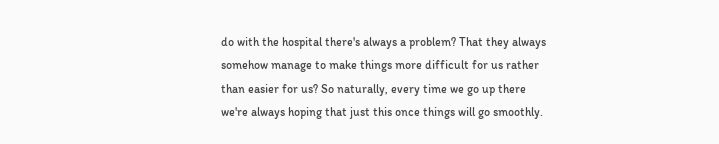do with the hospital there's always a problem? That they always somehow manage to make things more difficult for us rather than easier for us? So naturally, every time we go up there we're always hoping that just this once things will go smoothly.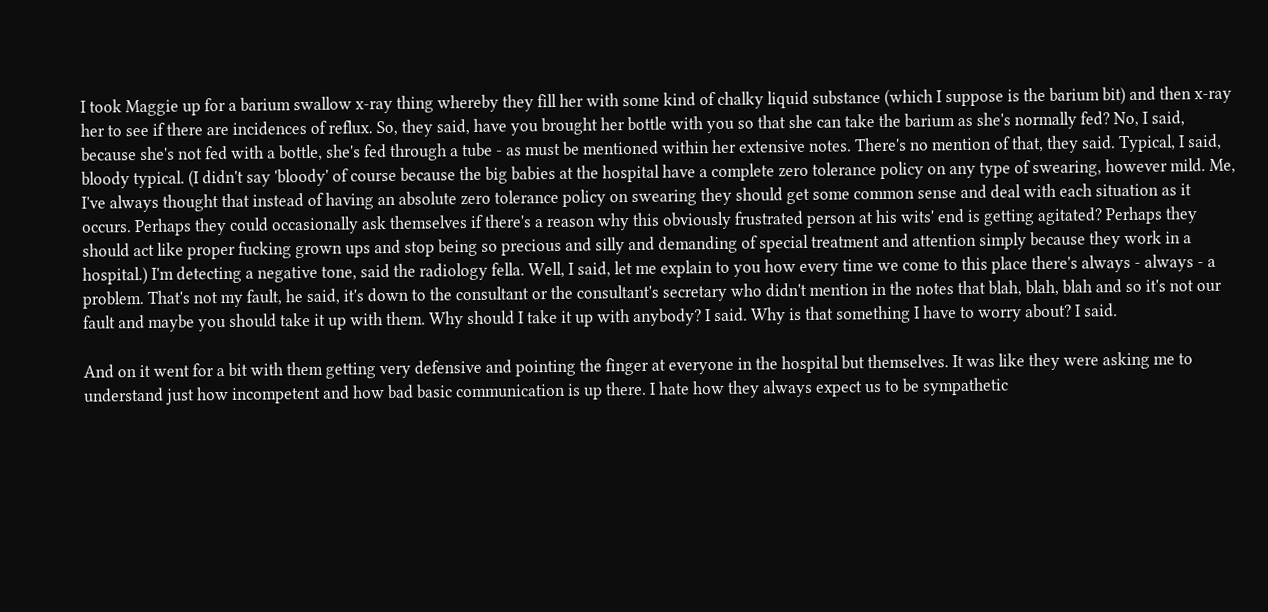I took Maggie up for a barium swallow x-ray thing whereby they fill her with some kind of chalky liquid substance (which I suppose is the barium bit) and then x-ray her to see if there are incidences of reflux. So, they said, have you brought her bottle with you so that she can take the barium as she's normally fed? No, I said, because she's not fed with a bottle, she's fed through a tube - as must be mentioned within her extensive notes. There's no mention of that, they said. Typical, I said, bloody typical. (I didn't say 'bloody' of course because the big babies at the hospital have a complete zero tolerance policy on any type of swearing, however mild. Me, I've always thought that instead of having an absolute zero tolerance policy on swearing they should get some common sense and deal with each situation as it occurs. Perhaps they could occasionally ask themselves if there's a reason why this obviously frustrated person at his wits' end is getting agitated? Perhaps they should act like proper fucking grown ups and stop being so precious and silly and demanding of special treatment and attention simply because they work in a hospital.) I'm detecting a negative tone, said the radiology fella. Well, I said, let me explain to you how every time we come to this place there's always - always - a problem. That's not my fault, he said, it's down to the consultant or the consultant's secretary who didn't mention in the notes that blah, blah, blah and so it's not our fault and maybe you should take it up with them. Why should I take it up with anybody? I said. Why is that something I have to worry about? I said.

And on it went for a bit with them getting very defensive and pointing the finger at everyone in the hospital but themselves. It was like they were asking me to understand just how incompetent and how bad basic communication is up there. I hate how they always expect us to be sympathetic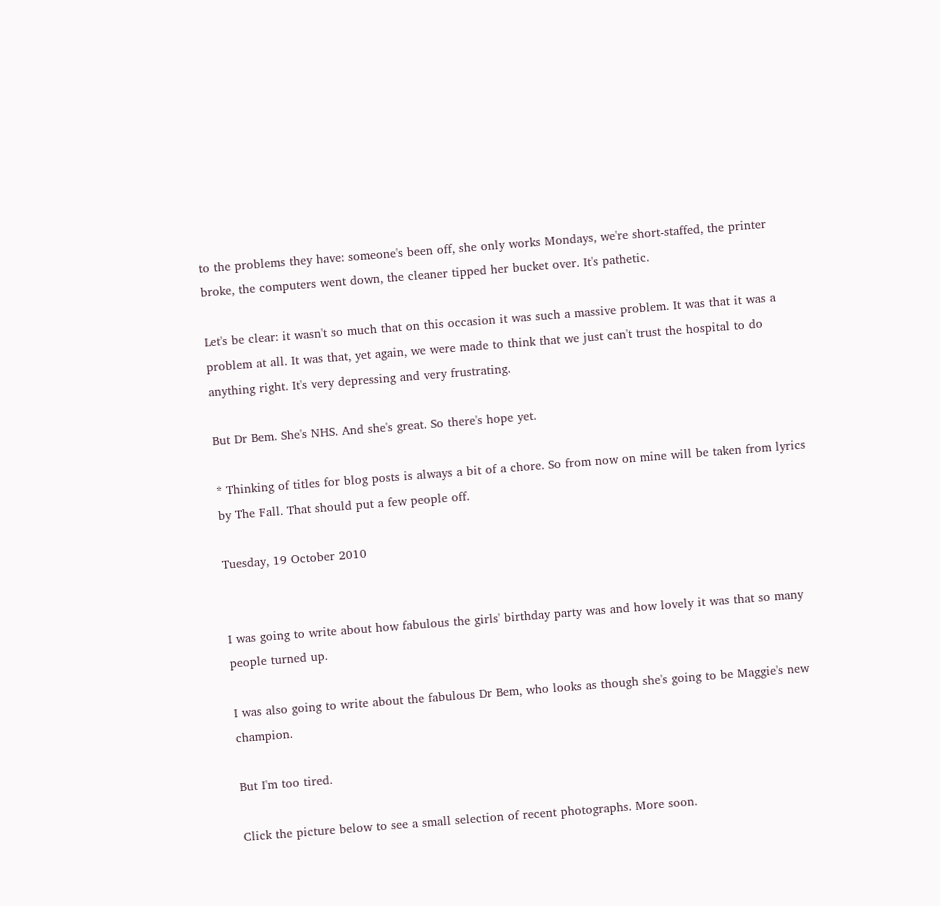to the problems they have: someone's been off, she only works Mondays, we're short-staffed, the printer broke, the computers went down, the cleaner tipped her bucket over. It's pathetic.

Let's be clear: it wasn't so much that on this occasion it was such a massive problem. It was that it was a problem at all. It was that, yet again, we were made to think that we just can't trust the hospital to do anything right. It's very depressing and very frustrating.

But Dr Bem. She's NHS. And she's great. So there's hope yet.

* Thinking of titles for blog posts is always a bit of a chore. So from now on mine will be taken from lyrics by The Fall. That should put a few people off.

Tuesday, 19 October 2010


I was going to write about how fabulous the girls' birthday party was and how lovely it was that so many people turned up.

I was also going to write about the fabulous Dr Bem, who looks as though she's going to be Maggie's new champion.

But I'm too tired.

Click the picture below to see a small selection of recent photographs. More soon.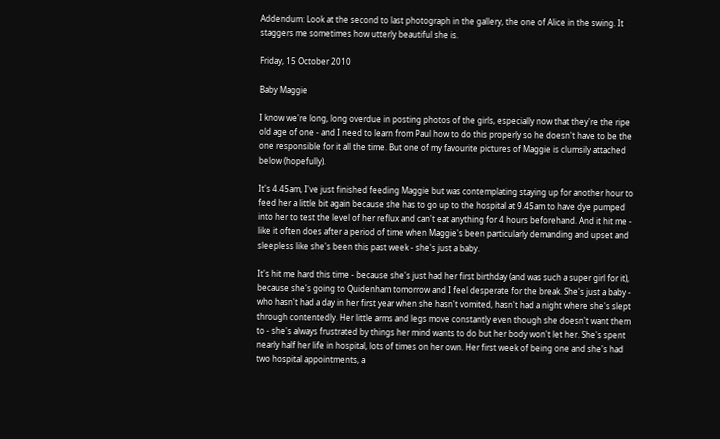Addendum: Look at the second to last photograph in the gallery, the one of Alice in the swing. It staggers me sometimes how utterly beautiful she is.

Friday, 15 October 2010

Baby Maggie

I know we're long, long overdue in posting photos of the girls, especially now that they're the ripe old age of one - and I need to learn from Paul how to do this properly so he doesn't have to be the one responsible for it all the time. But one of my favourite pictures of Maggie is clumsily attached below (hopefully).

It's 4.45am, I've just finished feeding Maggie but was contemplating staying up for another hour to feed her a little bit again because she has to go up to the hospital at 9.45am to have dye pumped into her to test the level of her reflux and can't eat anything for 4 hours beforehand. And it hit me - like it often does after a period of time when Maggie's been particularly demanding and upset and sleepless like she's been this past week - she's just a baby.

It's hit me hard this time - because she's just had her first birthday (and was such a super girl for it), because she's going to Quidenham tomorrow and I feel desperate for the break. She's just a baby - who hasn't had a day in her first year when she hasn't vomited, hasn't had a night where she's slept through contentedly. Her little arms and legs move constantly even though she doesn't want them to - she's always frustrated by things her mind wants to do but her body won't let her. She's spent nearly half her life in hospital, lots of times on her own. Her first week of being one and she's had two hospital appointments, a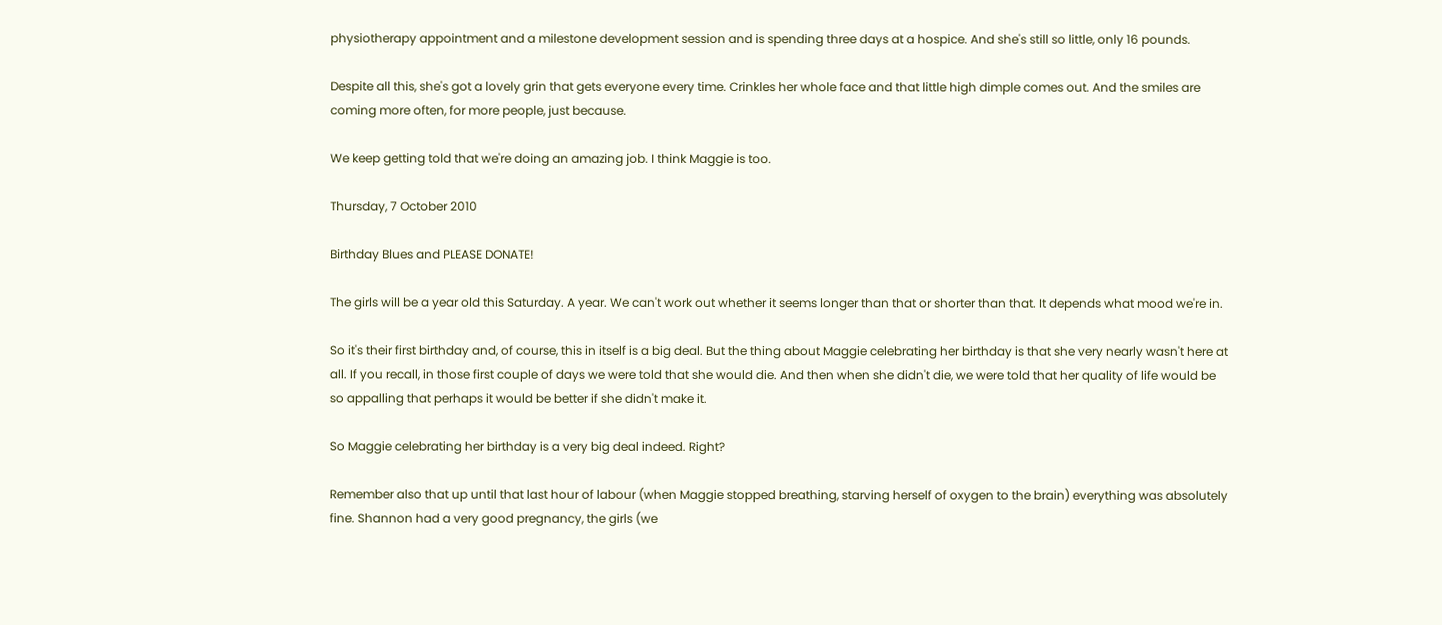physiotherapy appointment and a milestone development session and is spending three days at a hospice. And she's still so little, only 16 pounds.

Despite all this, she's got a lovely grin that gets everyone every time. Crinkles her whole face and that little high dimple comes out. And the smiles are coming more often, for more people, just because.

We keep getting told that we're doing an amazing job. I think Maggie is too.

Thursday, 7 October 2010

Birthday Blues and PLEASE DONATE!

The girls will be a year old this Saturday. A year. We can't work out whether it seems longer than that or shorter than that. It depends what mood we're in.

So it's their first birthday and, of course, this in itself is a big deal. But the thing about Maggie celebrating her birthday is that she very nearly wasn't here at all. If you recall, in those first couple of days we were told that she would die. And then when she didn't die, we were told that her quality of life would be so appalling that perhaps it would be better if she didn't make it.

So Maggie celebrating her birthday is a very big deal indeed. Right?

Remember also that up until that last hour of labour (when Maggie stopped breathing, starving herself of oxygen to the brain) everything was absolutely fine. Shannon had a very good pregnancy, the girls (we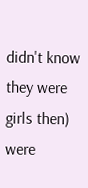didn't know they were girls then) were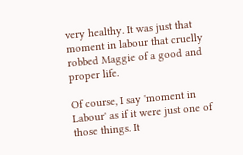very healthy. It was just that moment in labour that cruelly robbed Maggie of a good and proper life.

Of course, I say 'moment in Labour' as if it were just one of those things. It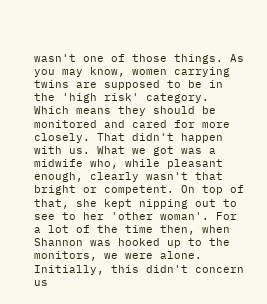wasn't one of those things. As you may know, women carrying twins are supposed to be in the 'high risk' category. Which means they should be monitored and cared for more closely. That didn't happen with us. What we got was a midwife who, while pleasant enough, clearly wasn't that bright or competent. On top of that, she kept nipping out to see to her 'other woman'. For a lot of the time then, when Shannon was hooked up to the monitors, we were alone. Initially, this didn't concern us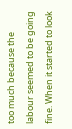too much because the labour seemed to be going fine. When it started to look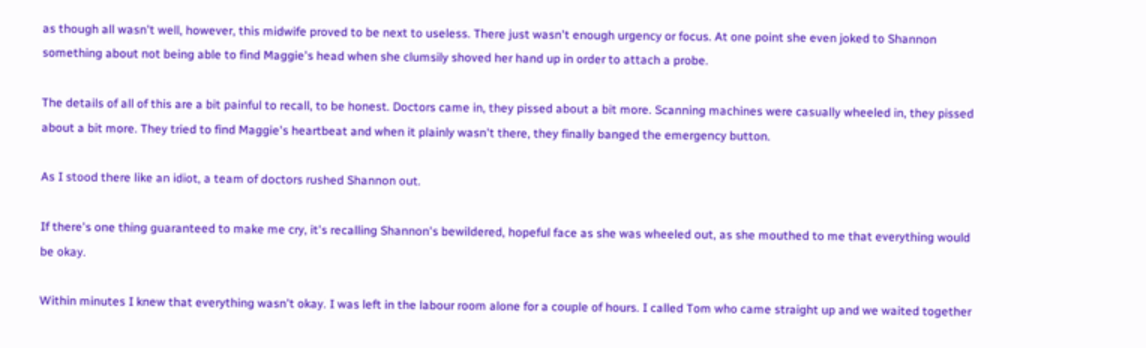as though all wasn't well, however, this midwife proved to be next to useless. There just wasn't enough urgency or focus. At one point she even joked to Shannon something about not being able to find Maggie's head when she clumsily shoved her hand up in order to attach a probe.

The details of all of this are a bit painful to recall, to be honest. Doctors came in, they pissed about a bit more. Scanning machines were casually wheeled in, they pissed about a bit more. They tried to find Maggie's heartbeat and when it plainly wasn't there, they finally banged the emergency button.

As I stood there like an idiot, a team of doctors rushed Shannon out.

If there's one thing guaranteed to make me cry, it's recalling Shannon's bewildered, hopeful face as she was wheeled out, as she mouthed to me that everything would be okay.

Within minutes I knew that everything wasn't okay. I was left in the labour room alone for a couple of hours. I called Tom who came straight up and we waited together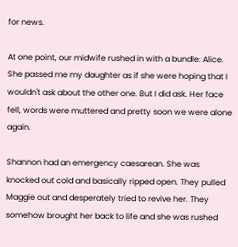for news.

At one point, our midwife rushed in with a bundle: Alice. She passed me my daughter as if she were hoping that I wouldn't ask about the other one. But I did ask. Her face fell, words were muttered and pretty soon we were alone again.

Shannon had an emergency caesarean. She was knocked out cold and basically ripped open. They pulled Maggie out and desperately tried to revive her. They somehow brought her back to life and she was rushed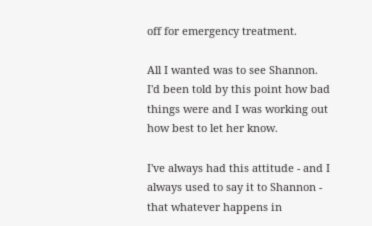off for emergency treatment.

All I wanted was to see Shannon. I'd been told by this point how bad things were and I was working out how best to let her know.

I've always had this attitude - and I always used to say it to Shannon - that whatever happens in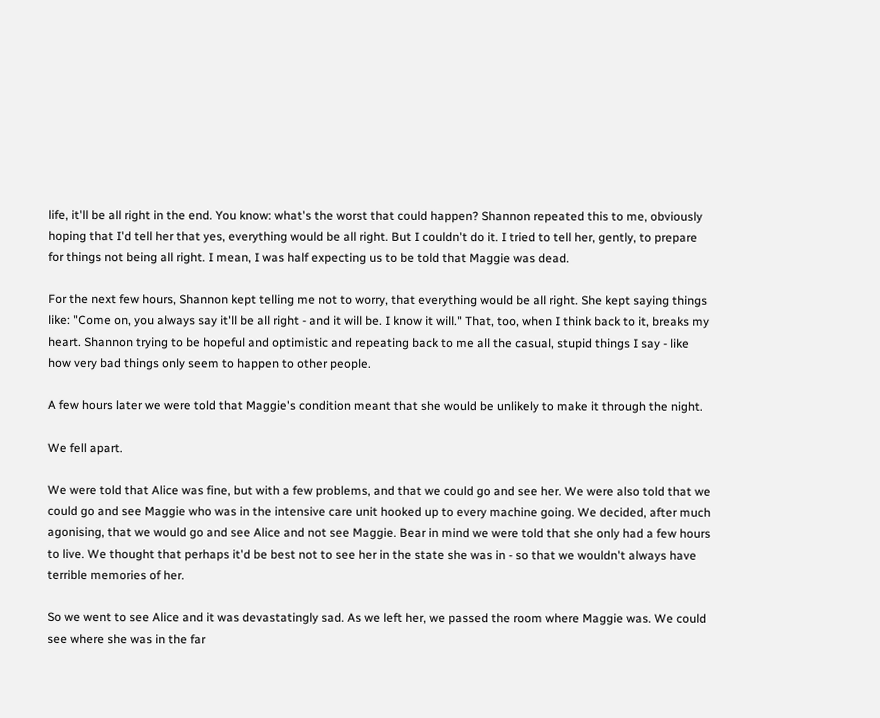life, it'll be all right in the end. You know: what's the worst that could happen? Shannon repeated this to me, obviously hoping that I'd tell her that yes, everything would be all right. But I couldn't do it. I tried to tell her, gently, to prepare for things not being all right. I mean, I was half expecting us to be told that Maggie was dead.

For the next few hours, Shannon kept telling me not to worry, that everything would be all right. She kept saying things like: "Come on, you always say it'll be all right - and it will be. I know it will." That, too, when I think back to it, breaks my heart. Shannon trying to be hopeful and optimistic and repeating back to me all the casual, stupid things I say - like how very bad things only seem to happen to other people.

A few hours later we were told that Maggie's condition meant that she would be unlikely to make it through the night.

We fell apart.

We were told that Alice was fine, but with a few problems, and that we could go and see her. We were also told that we could go and see Maggie who was in the intensive care unit hooked up to every machine going. We decided, after much agonising, that we would go and see Alice and not see Maggie. Bear in mind we were told that she only had a few hours to live. We thought that perhaps it'd be best not to see her in the state she was in - so that we wouldn't always have terrible memories of her.

So we went to see Alice and it was devastatingly sad. As we left her, we passed the room where Maggie was. We could see where she was in the far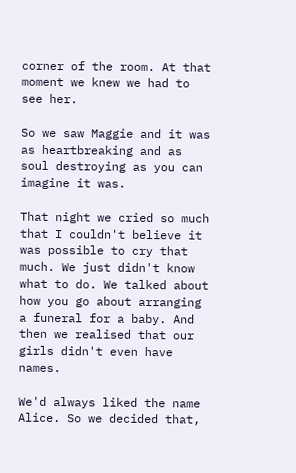corner of the room. At that moment we knew we had to see her.

So we saw Maggie and it was as heartbreaking and as soul destroying as you can imagine it was.

That night we cried so much that I couldn't believe it was possible to cry that much. We just didn't know what to do. We talked about how you go about arranging a funeral for a baby. And then we realised that our girls didn't even have names.

We'd always liked the name Alice. So we decided that,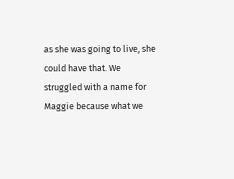as she was going to live, she could have that. We struggled with a name for Maggie because what we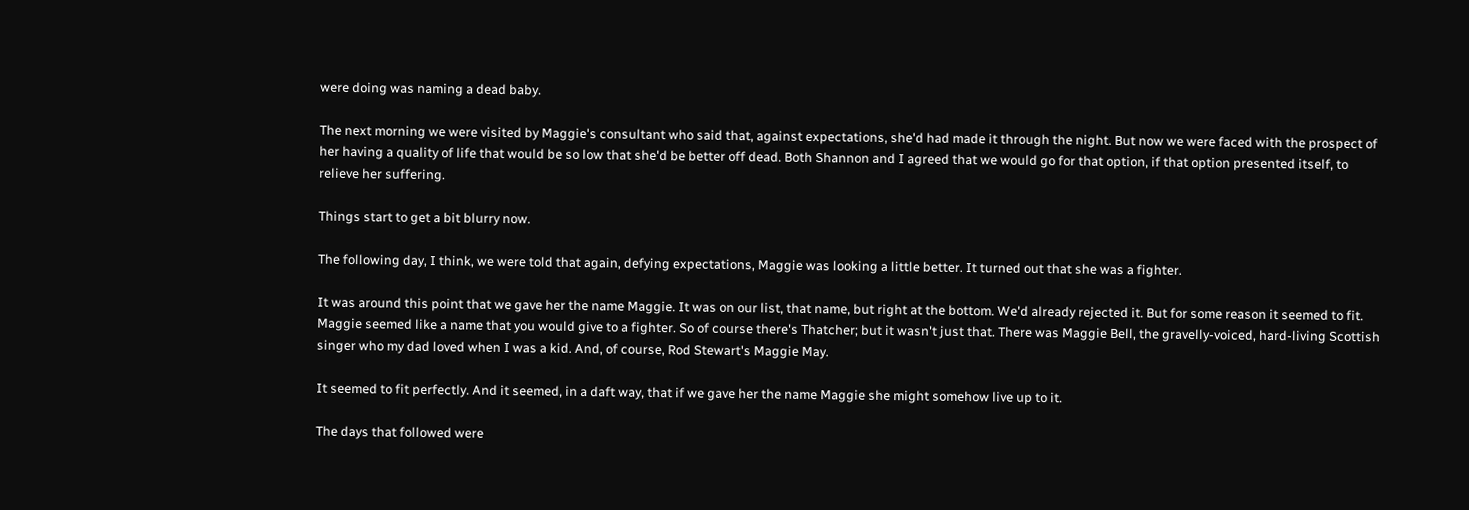were doing was naming a dead baby.

The next morning we were visited by Maggie's consultant who said that, against expectations, she'd had made it through the night. But now we were faced with the prospect of her having a quality of life that would be so low that she'd be better off dead. Both Shannon and I agreed that we would go for that option, if that option presented itself, to relieve her suffering.

Things start to get a bit blurry now.

The following day, I think, we were told that again, defying expectations, Maggie was looking a little better. It turned out that she was a fighter.

It was around this point that we gave her the name Maggie. It was on our list, that name, but right at the bottom. We'd already rejected it. But for some reason it seemed to fit. Maggie seemed like a name that you would give to a fighter. So of course there's Thatcher; but it wasn't just that. There was Maggie Bell, the gravelly-voiced, hard-living Scottish singer who my dad loved when I was a kid. And, of course, Rod Stewart's Maggie May.

It seemed to fit perfectly. And it seemed, in a daft way, that if we gave her the name Maggie she might somehow live up to it.

The days that followed were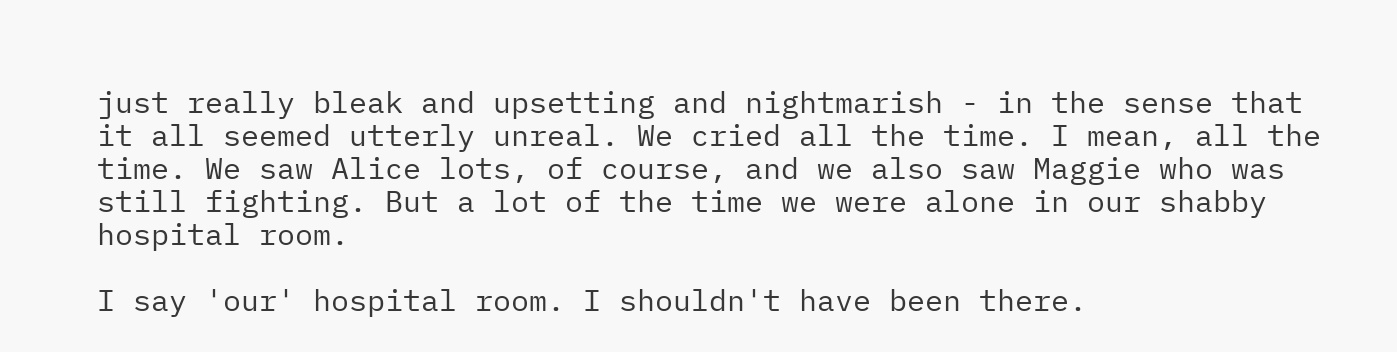just really bleak and upsetting and nightmarish - in the sense that it all seemed utterly unreal. We cried all the time. I mean, all the time. We saw Alice lots, of course, and we also saw Maggie who was still fighting. But a lot of the time we were alone in our shabby hospital room.

I say 'our' hospital room. I shouldn't have been there.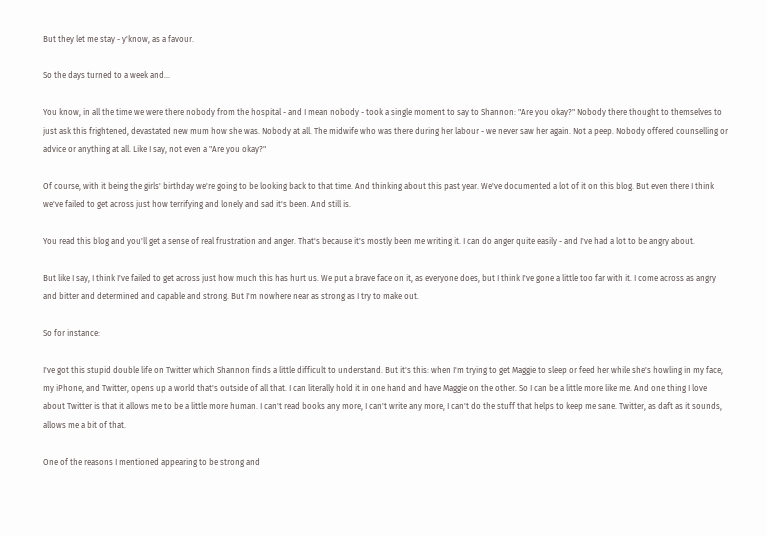But they let me stay - y'know, as a favour.

So the days turned to a week and...

You know, in all the time we were there nobody from the hospital - and I mean nobody - took a single moment to say to Shannon: "Are you okay?" Nobody there thought to themselves to just ask this frightened, devastated new mum how she was. Nobody at all. The midwife who was there during her labour - we never saw her again. Not a peep. Nobody offered counselling or advice or anything at all. Like I say, not even a "Are you okay?"

Of course, with it being the girls' birthday we're going to be looking back to that time. And thinking about this past year. We've documented a lot of it on this blog. But even there I think we've failed to get across just how terrifying and lonely and sad it's been. And still is.

You read this blog and you'll get a sense of real frustration and anger. That's because it's mostly been me writing it. I can do anger quite easily - and I've had a lot to be angry about.

But like I say, I think I've failed to get across just how much this has hurt us. We put a brave face on it, as everyone does, but I think I've gone a little too far with it. I come across as angry and bitter and determined and capable and strong. But I'm nowhere near as strong as I try to make out.

So for instance:

I've got this stupid double life on Twitter which Shannon finds a little difficult to understand. But it's this: when I'm trying to get Maggie to sleep or feed her while she's howling in my face, my iPhone, and Twitter, opens up a world that's outside of all that. I can literally hold it in one hand and have Maggie on the other. So I can be a little more like me. And one thing I love about Twitter is that it allows me to be a little more human. I can't read books any more, I can't write any more, I can't do the stuff that helps to keep me sane. Twitter, as daft as it sounds, allows me a bit of that.

One of the reasons I mentioned appearing to be strong and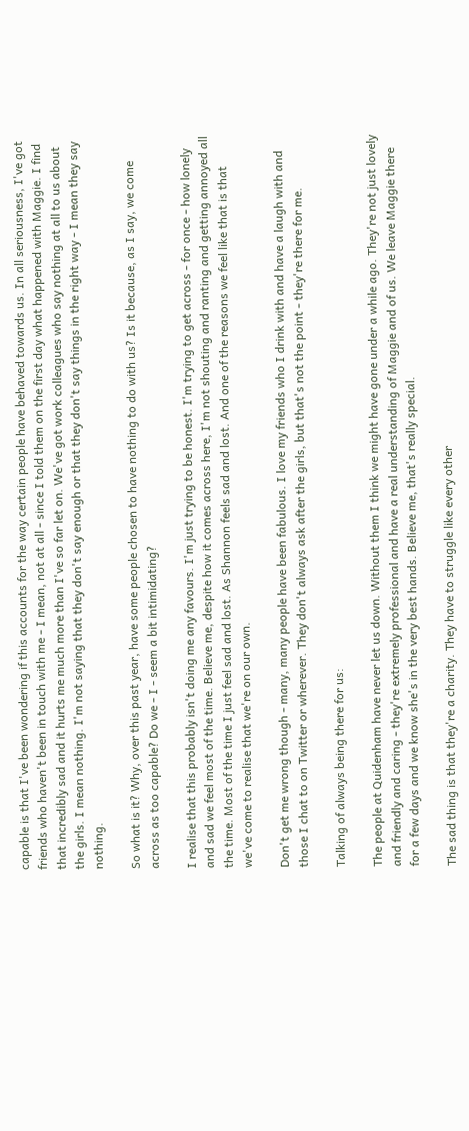capable is that I've been wondering if this accounts for the way certain people have behaved towards us. In all seriousness, I've got friends who haven't been in touch with me - I mean, not at all - since I told them on the first day what happened with Maggie. I find that incredibly sad and it hurts me much more than I've so far let on. We've got work colleagues who say nothing at all to us about the girls. I mean nothing. I'm not saying that they don't say enough or that they don't say things in the right way - I mean they say nothing.

So what is it? Why, over this past year, have some people chosen to have nothing to do with us? Is it because, as I say, we come across as too capable? Do we - I - seem a bit intimidating?

I realise that this probably isn't doing me any favours. I'm just trying to be honest. I'm trying to get across - for once - how lonely and sad we feel most of the time. Believe me, despite how it comes across here, I'm not shouting and ranting and getting annoyed all the time. Most of the time I just feel sad and lost. As Shannon feels sad and lost. And one of the reasons we feel like that is that we've come to realise that we're on our own.

Don't get me wrong though - many, many people have been fabulous. I love my friends who I drink with and have a laugh with and those I chat to on Twitter or wherever. They don't always ask after the girls, but that's not the point - they're there for me.

Talking of always being there for us:

The people at Quidenham have never let us down. Without them I think we might have gone under a while ago. They're not just lovely and friendly and caring - they're extremely professional and have a real understanding of Maggie and of us. We leave Maggie there for a few days and we know she's in the very best hands. Believe me, that's really special.

The sad thing is that they're a charity. They have to struggle like every other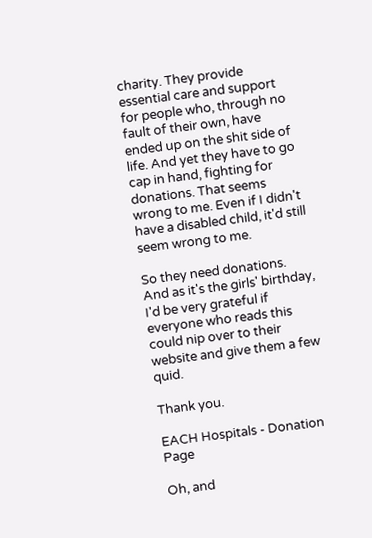charity. They provide essential care and support for people who, through no fault of their own, have ended up on the shit side of life. And yet they have to go cap in hand, fighting for donations. That seems wrong to me. Even if I didn't have a disabled child, it'd still seem wrong to me.

So they need donations. And as it's the girls' birthday, I'd be very grateful if everyone who reads this could nip over to their website and give them a few quid.

Thank you.

EACH Hospitals - Donation Page

Oh, and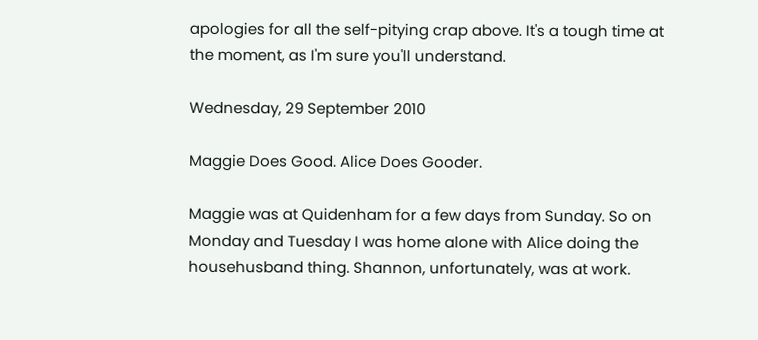apologies for all the self-pitying crap above. It's a tough time at the moment, as I'm sure you'll understand.

Wednesday, 29 September 2010

Maggie Does Good. Alice Does Gooder.

Maggie was at Quidenham for a few days from Sunday. So on Monday and Tuesday I was home alone with Alice doing the househusband thing. Shannon, unfortunately, was at work.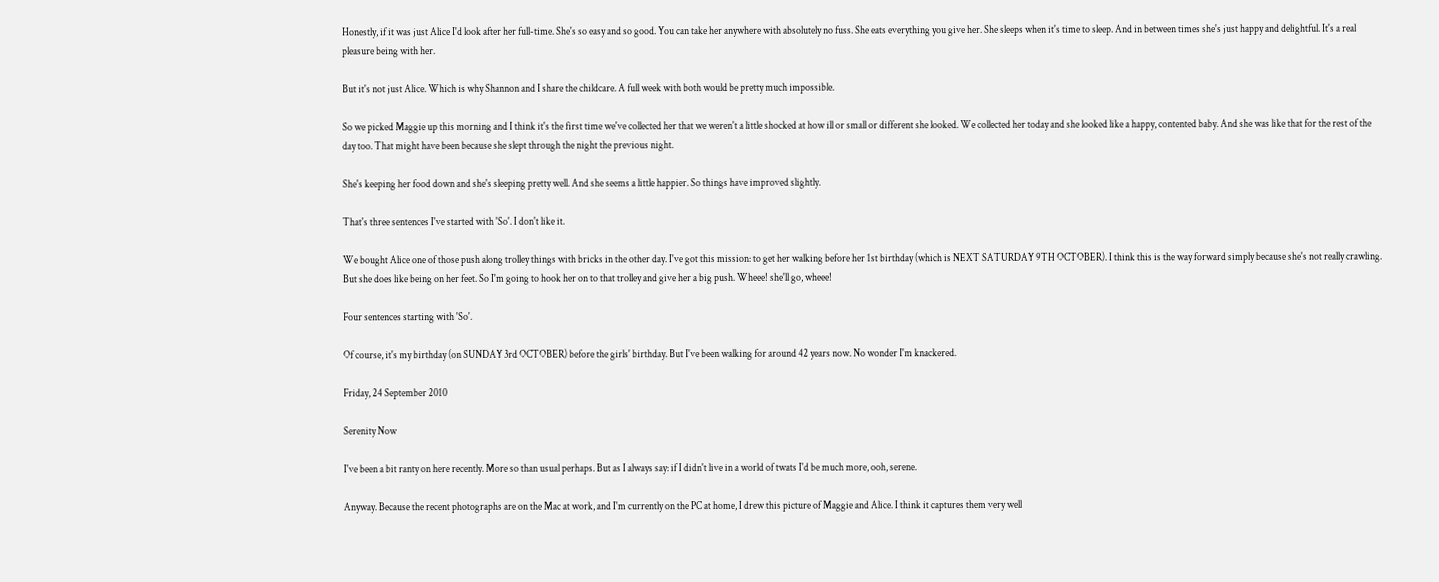Honestly, if it was just Alice I'd look after her full-time. She's so easy and so good. You can take her anywhere with absolutely no fuss. She eats everything you give her. She sleeps when it's time to sleep. And in between times she's just happy and delightful. It's a real pleasure being with her.

But it's not just Alice. Which is why Shannon and I share the childcare. A full week with both would be pretty much impossible.

So we picked Maggie up this morning and I think it's the first time we've collected her that we weren't a little shocked at how ill or small or different she looked. We collected her today and she looked like a happy, contented baby. And she was like that for the rest of the day too. That might have been because she slept through the night the previous night.

She's keeping her food down and she's sleeping pretty well. And she seems a little happier. So things have improved slightly.

That's three sentences I've started with 'So'. I don't like it.

We bought Alice one of those push along trolley things with bricks in the other day. I've got this mission: to get her walking before her 1st birthday (which is NEXT SATURDAY 9TH OCTOBER). I think this is the way forward simply because she's not really crawling. But she does like being on her feet. So I'm going to hook her on to that trolley and give her a big push. Wheee! she'll go, wheee!

Four sentences starting with 'So'.

Of course, it's my birthday (on SUNDAY 3rd OCTOBER) before the girls' birthday. But I've been walking for around 42 years now. No wonder I'm knackered.

Friday, 24 September 2010

Serenity Now

I've been a bit ranty on here recently. More so than usual perhaps. But as I always say: if I didn't live in a world of twats I'd be much more, ooh, serene.

Anyway. Because the recent photographs are on the Mac at work, and I'm currently on the PC at home, I drew this picture of Maggie and Alice. I think it captures them very well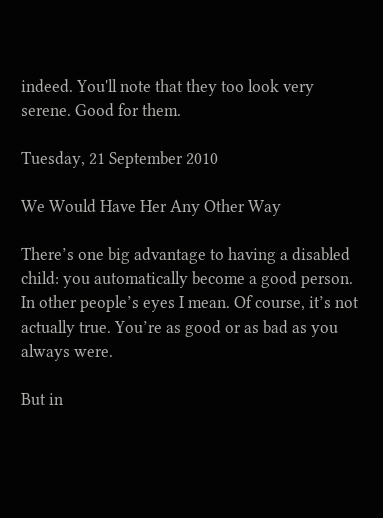indeed. You'll note that they too look very serene. Good for them.

Tuesday, 21 September 2010

We Would Have Her Any Other Way

There’s one big advantage to having a disabled child: you automatically become a good person. In other people’s eyes I mean. Of course, it’s not actually true. You’re as good or as bad as you always were.

But in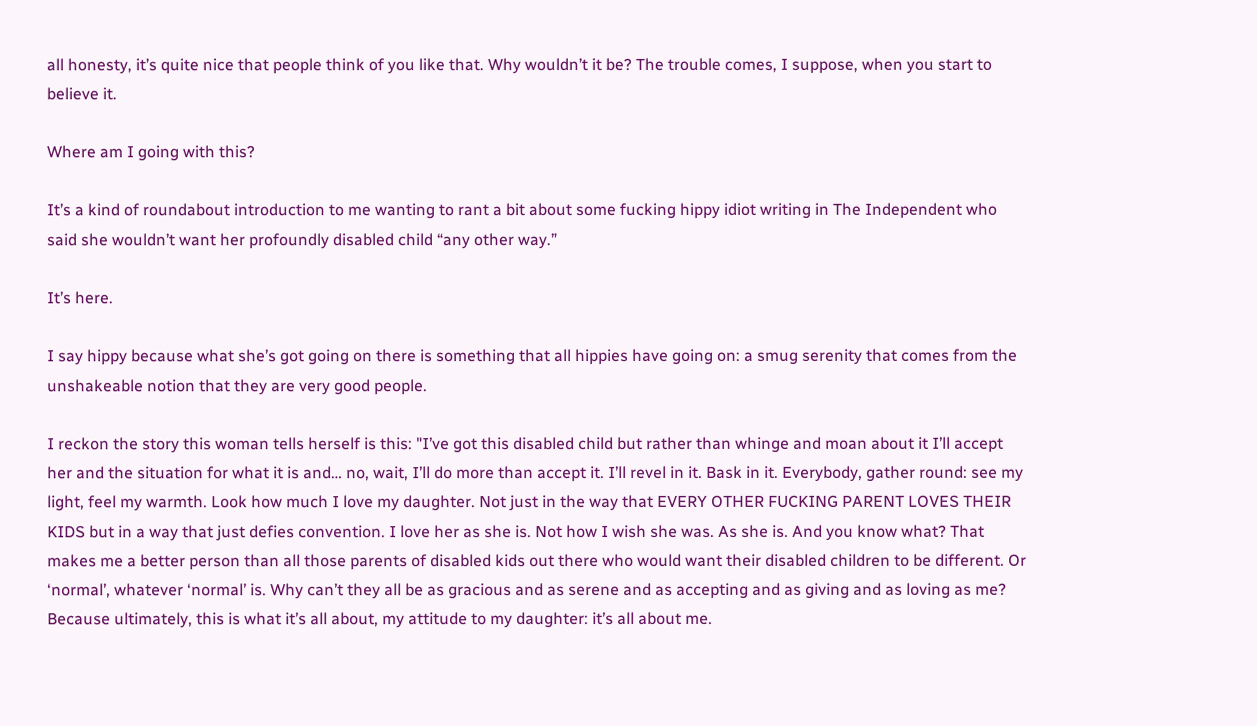all honesty, it’s quite nice that people think of you like that. Why wouldn’t it be? The trouble comes, I suppose, when you start to believe it.

Where am I going with this?

It’s a kind of roundabout introduction to me wanting to rant a bit about some fucking hippy idiot writing in The Independent who said she wouldn’t want her profoundly disabled child “any other way.”

It’s here.

I say hippy because what she’s got going on there is something that all hippies have going on: a smug serenity that comes from the unshakeable notion that they are very good people.

I reckon the story this woman tells herself is this: "I’ve got this disabled child but rather than whinge and moan about it I’ll accept her and the situation for what it is and… no, wait, I’ll do more than accept it. I’ll revel in it. Bask in it. Everybody, gather round: see my light, feel my warmth. Look how much I love my daughter. Not just in the way that EVERY OTHER FUCKING PARENT LOVES THEIR KIDS but in a way that just defies convention. I love her as she is. Not how I wish she was. As she is. And you know what? That makes me a better person than all those parents of disabled kids out there who would want their disabled children to be different. Or ‘normal’, whatever ‘normal’ is. Why can’t they all be as gracious and as serene and as accepting and as giving and as loving as me? Because ultimately, this is what it’s all about, my attitude to my daughter: it’s all about me.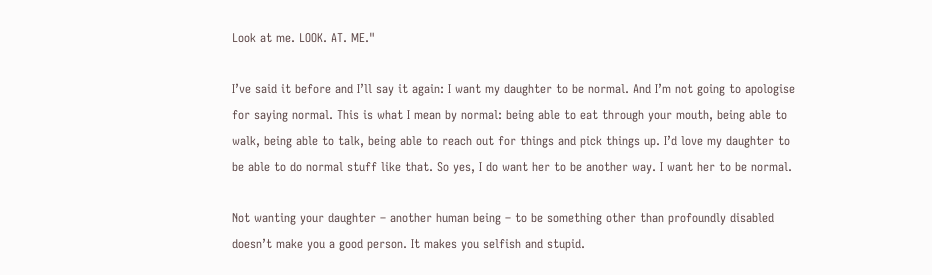Look at me. LOOK. AT. ME."

I’ve said it before and I’ll say it again: I want my daughter to be normal. And I’m not going to apologise for saying normal. This is what I mean by normal: being able to eat through your mouth, being able to walk, being able to talk, being able to reach out for things and pick things up. I’d love my daughter to be able to do normal stuff like that. So yes, I do want her to be another way. I want her to be normal.

Not wanting your daughter – another human being – to be something other than profoundly disabled doesn’t make you a good person. It makes you selfish and stupid.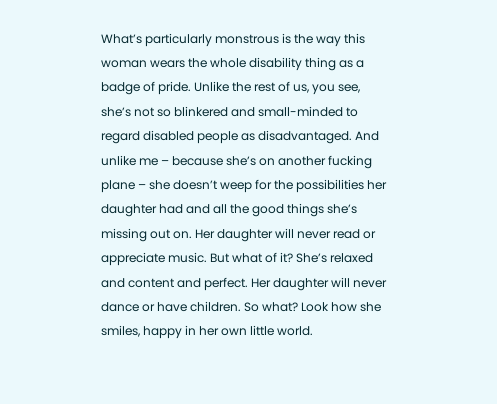What’s particularly monstrous is the way this woman wears the whole disability thing as a badge of pride. Unlike the rest of us, you see, she’s not so blinkered and small-minded to regard disabled people as disadvantaged. And unlike me – because she’s on another fucking plane – she doesn’t weep for the possibilities her daughter had and all the good things she’s missing out on. Her daughter will never read or appreciate music. But what of it? She’s relaxed and content and perfect. Her daughter will never dance or have children. So what? Look how she smiles, happy in her own little world.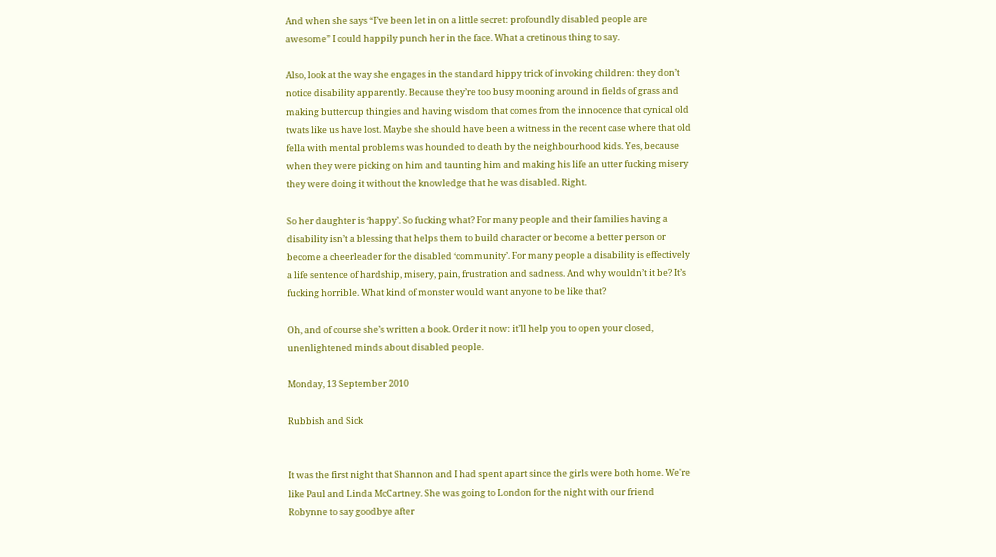And when she says “I’ve been let in on a little secret: profoundly disabled people are awesome” I could happily punch her in the face. What a cretinous thing to say.

Also, look at the way she engages in the standard hippy trick of invoking children: they don’t notice disability apparently. Because they’re too busy mooning around in fields of grass and making buttercup thingies and having wisdom that comes from the innocence that cynical old twats like us have lost. Maybe she should have been a witness in the recent case where that old fella with mental problems was hounded to death by the neighbourhood kids. Yes, because when they were picking on him and taunting him and making his life an utter fucking misery they were doing it without the knowledge that he was disabled. Right.

So her daughter is ‘happy’. So fucking what? For many people and their families having a disability isn’t a blessing that helps them to build character or become a better person or become a cheerleader for the disabled ‘community’. For many people a disability is effectively a life sentence of hardship, misery, pain, frustration and sadness. And why wouldn’t it be? It’s fucking horrible. What kind of monster would want anyone to be like that?

Oh, and of course she’s written a book. Order it now: it’ll help you to open your closed, unenlightened minds about disabled people.

Monday, 13 September 2010

Rubbish and Sick


It was the first night that Shannon and I had spent apart since the girls were both home. We're like Paul and Linda McCartney. She was going to London for the night with our friend Robynne to say goodbye after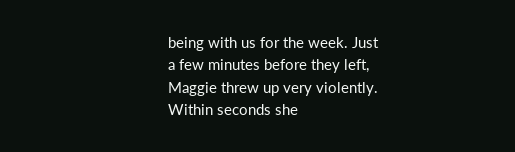being with us for the week. Just a few minutes before they left, Maggie threw up very violently. Within seconds she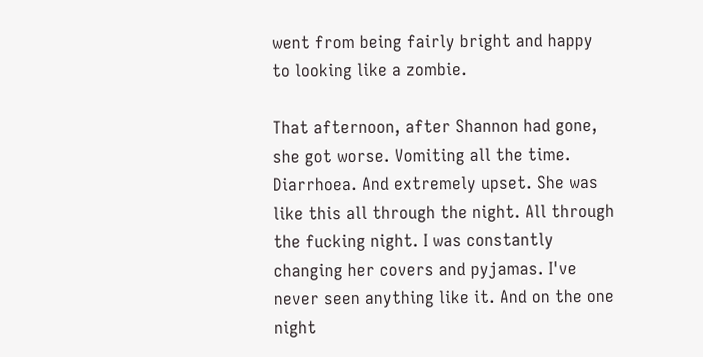went from being fairly bright and happy to looking like a zombie.

That afternoon, after Shannon had gone, she got worse. Vomiting all the time. Diarrhoea. And extremely upset. She was like this all through the night. All through the fucking night. I was constantly changing her covers and pyjamas. I've never seen anything like it. And on the one night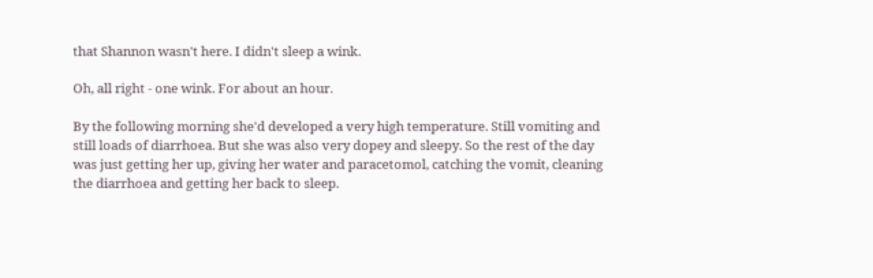that Shannon wasn't here. I didn't sleep a wink.

Oh, all right - one wink. For about an hour.

By the following morning she'd developed a very high temperature. Still vomiting and still loads of diarrhoea. But she was also very dopey and sleepy. So the rest of the day was just getting her up, giving her water and paracetomol, catching the vomit, cleaning the diarrhoea and getting her back to sleep.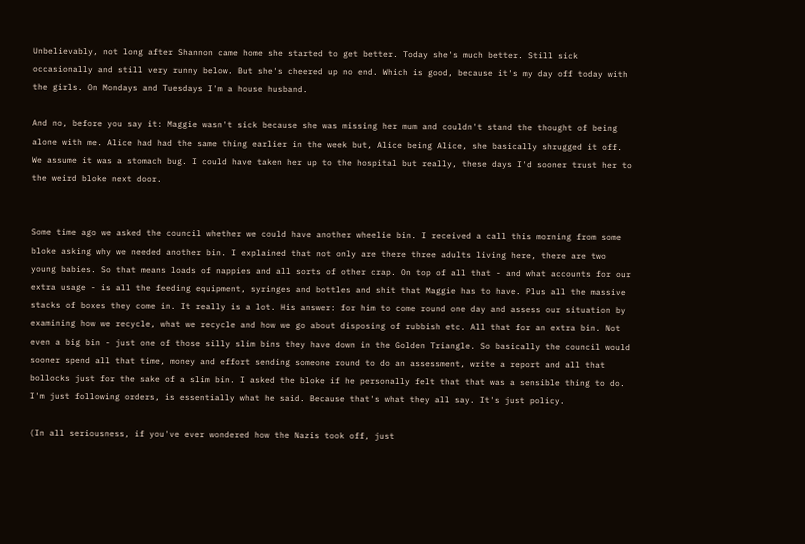Unbelievably, not long after Shannon came home she started to get better. Today she's much better. Still sick occasionally and still very runny below. But she's cheered up no end. Which is good, because it's my day off today with the girls. On Mondays and Tuesdays I'm a house husband.

And no, before you say it: Maggie wasn't sick because she was missing her mum and couldn't stand the thought of being alone with me. Alice had had the same thing earlier in the week but, Alice being Alice, she basically shrugged it off. We assume it was a stomach bug. I could have taken her up to the hospital but really, these days I'd sooner trust her to the weird bloke next door.


Some time ago we asked the council whether we could have another wheelie bin. I received a call this morning from some bloke asking why we needed another bin. I explained that not only are there three adults living here, there are two young babies. So that means loads of nappies and all sorts of other crap. On top of all that - and what accounts for our extra usage - is all the feeding equipment, syringes and bottles and shit that Maggie has to have. Plus all the massive stacks of boxes they come in. It really is a lot. His answer: for him to come round one day and assess our situation by examining how we recycle, what we recycle and how we go about disposing of rubbish etc. All that for an extra bin. Not even a big bin - just one of those silly slim bins they have down in the Golden Triangle. So basically the council would sooner spend all that time, money and effort sending someone round to do an assessment, write a report and all that bollocks just for the sake of a slim bin. I asked the bloke if he personally felt that that was a sensible thing to do. I'm just following orders, is essentially what he said. Because that's what they all say. It's just policy.

(In all seriousness, if you've ever wondered how the Nazis took off, just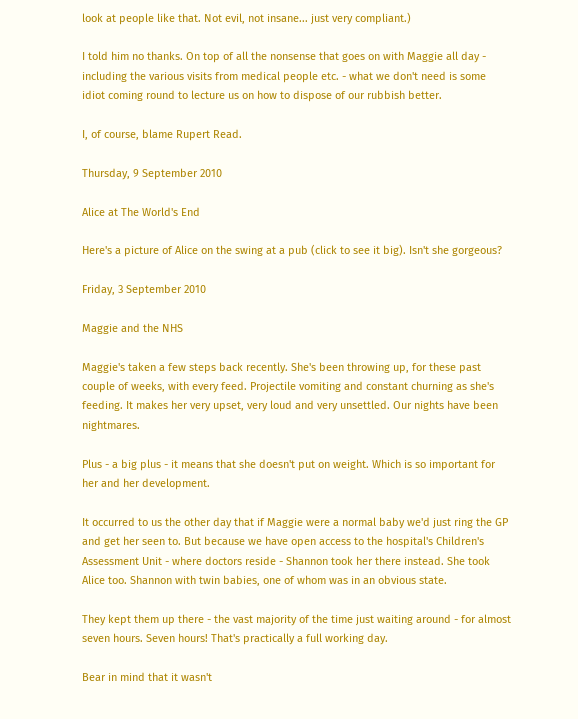look at people like that. Not evil, not insane... just very compliant.)

I told him no thanks. On top of all the nonsense that goes on with Maggie all day - including the various visits from medical people etc. - what we don't need is some idiot coming round to lecture us on how to dispose of our rubbish better.

I, of course, blame Rupert Read.

Thursday, 9 September 2010

Alice at The World's End

Here's a picture of Alice on the swing at a pub (click to see it big). Isn't she gorgeous?

Friday, 3 September 2010

Maggie and the NHS

Maggie's taken a few steps back recently. She's been throwing up, for these past couple of weeks, with every feed. Projectile vomiting and constant churning as she's feeding. It makes her very upset, very loud and very unsettled. Our nights have been nightmares.

Plus - a big plus - it means that she doesn't put on weight. Which is so important for her and her development.

It occurred to us the other day that if Maggie were a normal baby we'd just ring the GP and get her seen to. But because we have open access to the hospital's Children's Assessment Unit - where doctors reside - Shannon took her there instead. She took Alice too. Shannon with twin babies, one of whom was in an obvious state.

They kept them up there - the vast majority of the time just waiting around - for almost seven hours. Seven hours! That's practically a full working day.

Bear in mind that it wasn't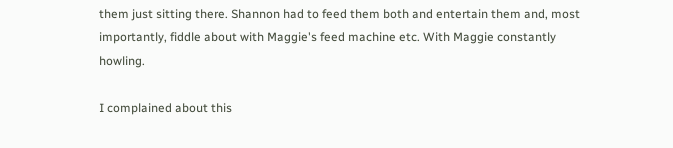them just sitting there. Shannon had to feed them both and entertain them and, most importantly, fiddle about with Maggie's feed machine etc. With Maggie constantly howling.

I complained about this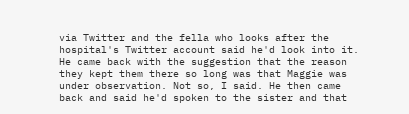via Twitter and the fella who looks after the hospital's Twitter account said he'd look into it. He came back with the suggestion that the reason they kept them there so long was that Maggie was under observation. Not so, I said. He then came back and said he'd spoken to the sister and that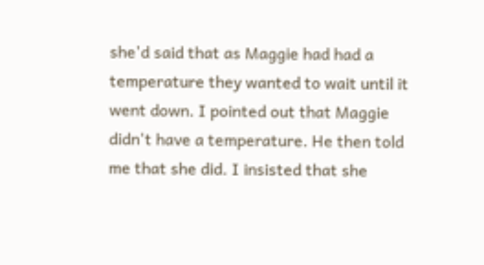she'd said that as Maggie had had a temperature they wanted to wait until it went down. I pointed out that Maggie didn't have a temperature. He then told me that she did. I insisted that she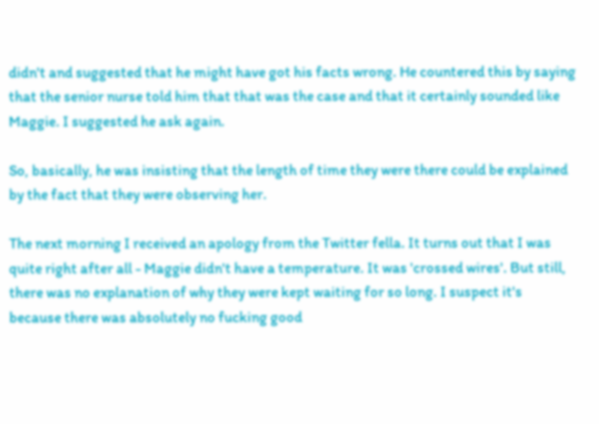didn't and suggested that he might have got his facts wrong. He countered this by saying that the senior nurse told him that that was the case and that it certainly sounded like Maggie. I suggested he ask again.

So, basically, he was insisting that the length of time they were there could be explained by the fact that they were observing her.

The next morning I received an apology from the Twitter fella. It turns out that I was quite right after all - Maggie didn't have a temperature. It was 'crossed wires'. But still, there was no explanation of why they were kept waiting for so long. I suspect it's because there was absolutely no fucking good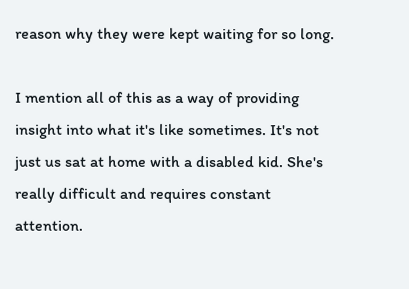reason why they were kept waiting for so long.

I mention all of this as a way of providing insight into what it's like sometimes. It's not just us sat at home with a disabled kid. She's really difficult and requires constant attention.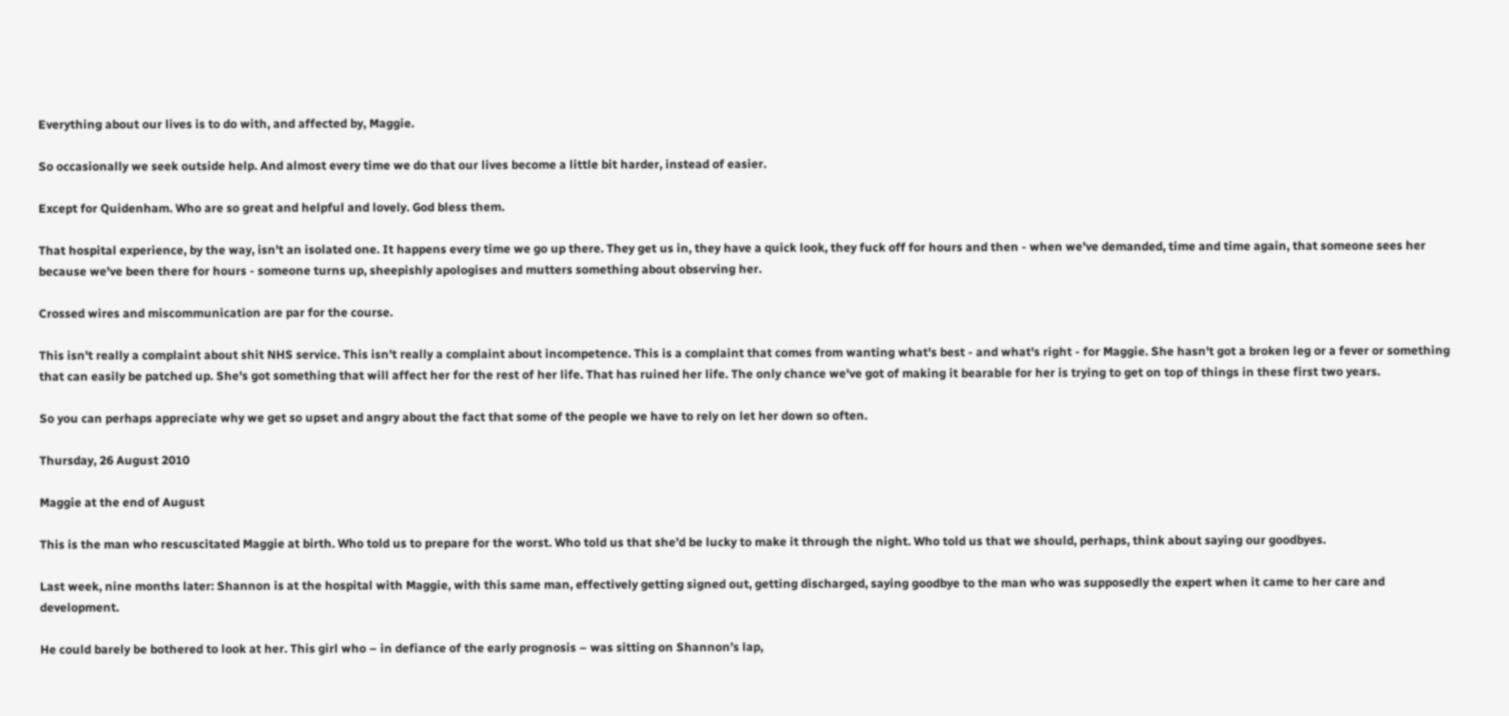Everything about our lives is to do with, and affected by, Maggie.

So occasionally we seek outside help. And almost every time we do that our lives become a little bit harder, instead of easier.

Except for Quidenham. Who are so great and helpful and lovely. God bless them.

That hospital experience, by the way, isn't an isolated one. It happens every time we go up there. They get us in, they have a quick look, they fuck off for hours and then - when we've demanded, time and time again, that someone sees her because we've been there for hours - someone turns up, sheepishly apologises and mutters something about observing her.

Crossed wires and miscommunication are par for the course.

This isn't really a complaint about shit NHS service. This isn't really a complaint about incompetence. This is a complaint that comes from wanting what's best - and what's right - for Maggie. She hasn't got a broken leg or a fever or something that can easily be patched up. She's got something that will affect her for the rest of her life. That has ruined her life. The only chance we've got of making it bearable for her is trying to get on top of things in these first two years.

So you can perhaps appreciate why we get so upset and angry about the fact that some of the people we have to rely on let her down so often.

Thursday, 26 August 2010

Maggie at the end of August

This is the man who rescuscitated Maggie at birth. Who told us to prepare for the worst. Who told us that she’d be lucky to make it through the night. Who told us that we should, perhaps, think about saying our goodbyes.

Last week, nine months later: Shannon is at the hospital with Maggie, with this same man, effectively getting signed out, getting discharged, saying goodbye to the man who was supposedly the expert when it came to her care and development.

He could barely be bothered to look at her. This girl who – in defiance of the early prognosis – was sitting on Shannon’s lap,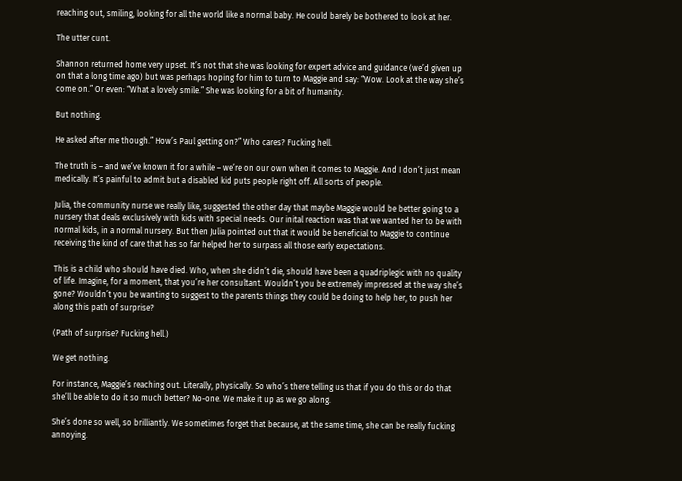reaching out, smiling, looking for all the world like a normal baby. He could barely be bothered to look at her.

The utter cunt.

Shannon returned home very upset. It’s not that she was looking for expert advice and guidance (we’d given up on that a long time ago) but was perhaps hoping for him to turn to Maggie and say: “Wow. Look at the way she’s come on.” Or even: “What a lovely smile.” She was looking for a bit of humanity.

But nothing.

He asked after me though.” How’s Paul getting on?” Who cares? Fucking hell.

The truth is – and we’ve known it for a while – we’re on our own when it comes to Maggie. And I don’t just mean medically. It’s painful to admit but a disabled kid puts people right off. All sorts of people.

Julia, the community nurse we really like, suggested the other day that maybe Maggie would be better going to a nursery that deals exclusively with kids with special needs. Our inital reaction was that we wanted her to be with normal kids, in a normal nursery. But then Julia pointed out that it would be beneficial to Maggie to continue receiving the kind of care that has so far helped her to surpass all those early expectations.

This is a child who should have died. Who, when she didn’t die, should have been a quadriplegic with no quality of life. Imagine, for a moment, that you’re her consultant. Wouldn’t you be extremely impressed at the way she’s gone? Wouldn’t you be wanting to suggest to the parents things they could be doing to help her, to push her along this path of surprise?

(Path of surprise? Fucking hell.)

We get nothing.

For instance, Maggie’s reaching out. Literally, physically. So who’s there telling us that if you do this or do that she’ll be able to do it so much better? No-one. We make it up as we go along.

She’s done so well, so brilliantly. We sometimes forget that because, at the same time, she can be really fucking annoying.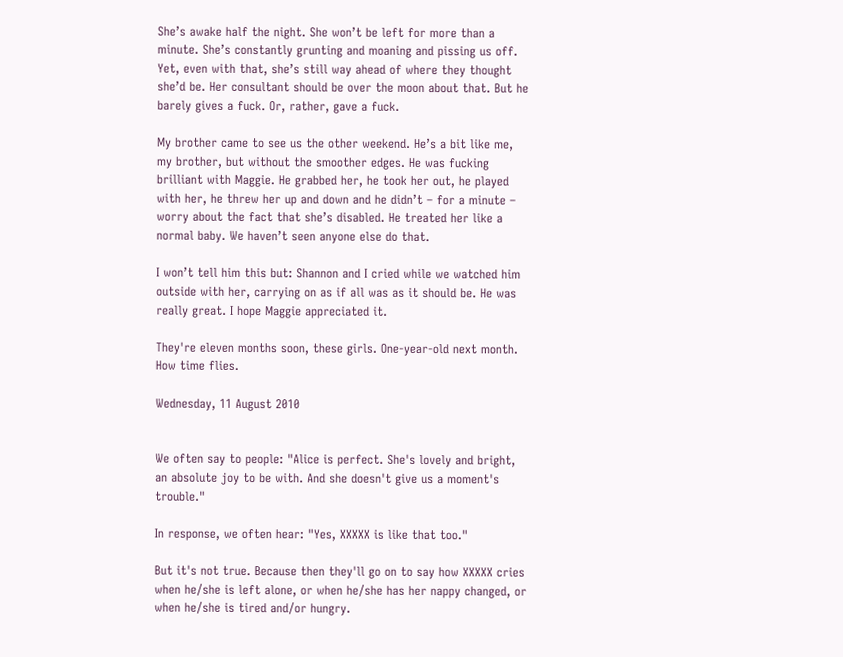She’s awake half the night. She won’t be left for more than a minute. She’s constantly grunting and moaning and pissing us off. Yet, even with that, she’s still way ahead of where they thought she’d be. Her consultant should be over the moon about that. But he barely gives a fuck. Or, rather, gave a fuck.

My brother came to see us the other weekend. He’s a bit like me, my brother, but without the smoother edges. He was fucking brilliant with Maggie. He grabbed her, he took her out, he played with her, he threw her up and down and he didn’t – for a minute – worry about the fact that she’s disabled. He treated her like a normal baby. We haven’t seen anyone else do that.

I won’t tell him this but: Shannon and I cried while we watched him outside with her, carrying on as if all was as it should be. He was really great. I hope Maggie appreciated it.

They're eleven months soon, these girls. One-year-old next month. How time flies.

Wednesday, 11 August 2010


We often say to people: "Alice is perfect. She's lovely and bright, an absolute joy to be with. And she doesn't give us a moment's trouble."

In response, we often hear: "Yes, XXXXX is like that too."

But it's not true. Because then they'll go on to say how XXXXX cries when he/she is left alone, or when he/she has her nappy changed, or when he/she is tired and/or hungry.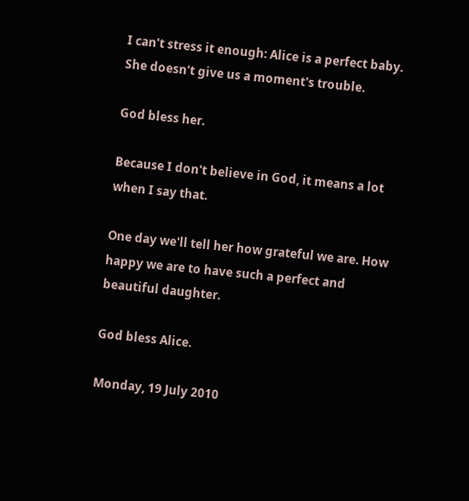I can't stress it enough: Alice is a perfect baby. She doesn't give us a moment's trouble.

God bless her.

Because I don't believe in God, it means a lot when I say that.

One day we'll tell her how grateful we are. How happy we are to have such a perfect and beautiful daughter.

God bless Alice.

Monday, 19 July 2010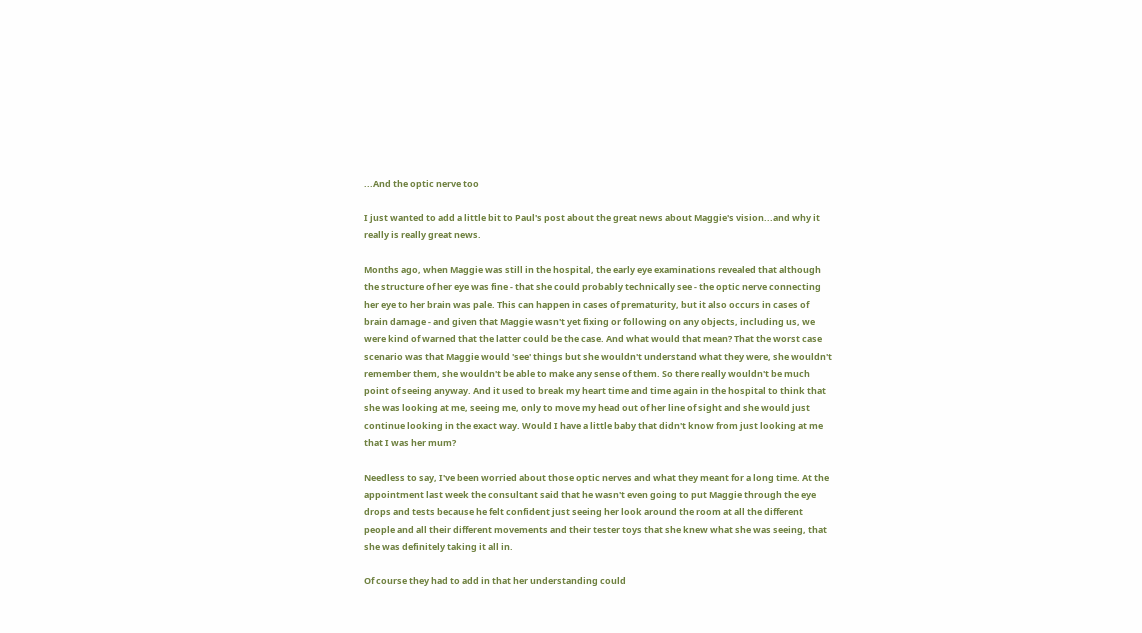...And the optic nerve too

I just wanted to add a little bit to Paul's post about the great news about Maggie's vision...and why it really is really great news.

Months ago, when Maggie was still in the hospital, the early eye examinations revealed that although the structure of her eye was fine - that she could probably technically see - the optic nerve connecting her eye to her brain was pale. This can happen in cases of prematurity, but it also occurs in cases of brain damage - and given that Maggie wasn't yet fixing or following on any objects, including us, we were kind of warned that the latter could be the case. And what would that mean? That the worst case scenario was that Maggie would 'see' things but she wouldn't understand what they were, she wouldn't remember them, she wouldn't be able to make any sense of them. So there really wouldn't be much point of seeing anyway. And it used to break my heart time and time again in the hospital to think that she was looking at me, seeing me, only to move my head out of her line of sight and she would just continue looking in the exact way. Would I have a little baby that didn't know from just looking at me that I was her mum?

Needless to say, I've been worried about those optic nerves and what they meant for a long time. At the appointment last week the consultant said that he wasn't even going to put Maggie through the eye drops and tests because he felt confident just seeing her look around the room at all the different people and all their different movements and their tester toys that she knew what she was seeing, that she was definitely taking it all in.

Of course they had to add in that her understanding could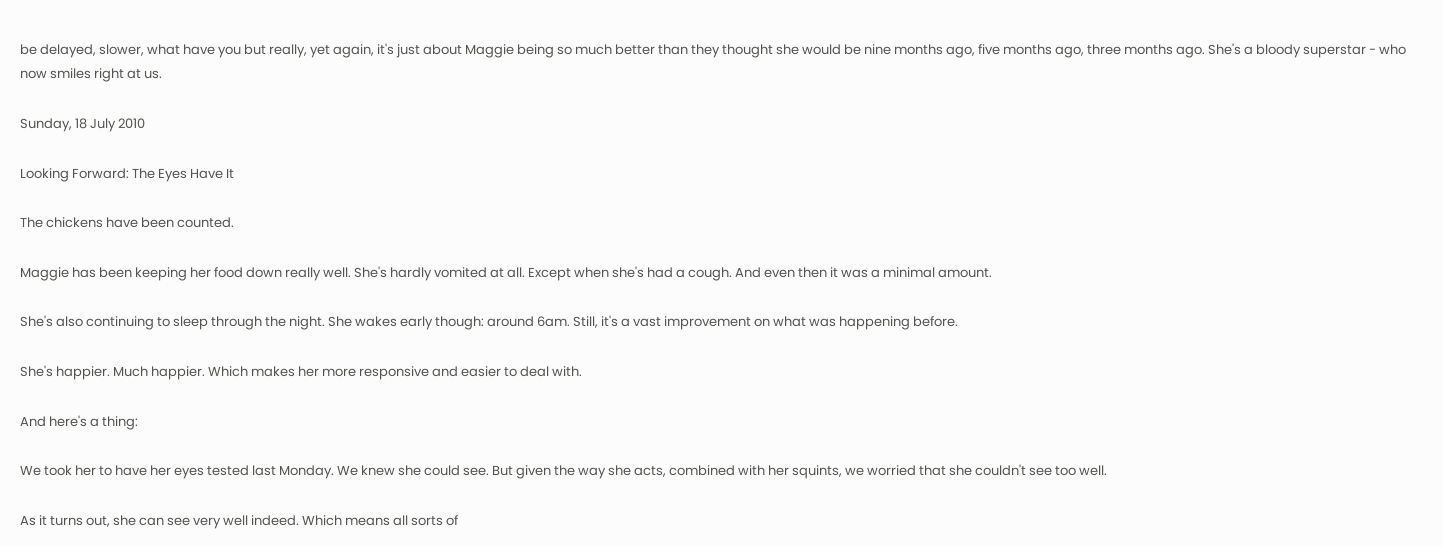be delayed, slower, what have you but really, yet again, it's just about Maggie being so much better than they thought she would be nine months ago, five months ago, three months ago. She's a bloody superstar - who now smiles right at us.

Sunday, 18 July 2010

Looking Forward: The Eyes Have It

The chickens have been counted.

Maggie has been keeping her food down really well. She's hardly vomited at all. Except when she's had a cough. And even then it was a minimal amount.

She's also continuing to sleep through the night. She wakes early though: around 6am. Still, it's a vast improvement on what was happening before.

She's happier. Much happier. Which makes her more responsive and easier to deal with.

And here's a thing:

We took her to have her eyes tested last Monday. We knew she could see. But given the way she acts, combined with her squints, we worried that she couldn't see too well.

As it turns out, she can see very well indeed. Which means all sorts of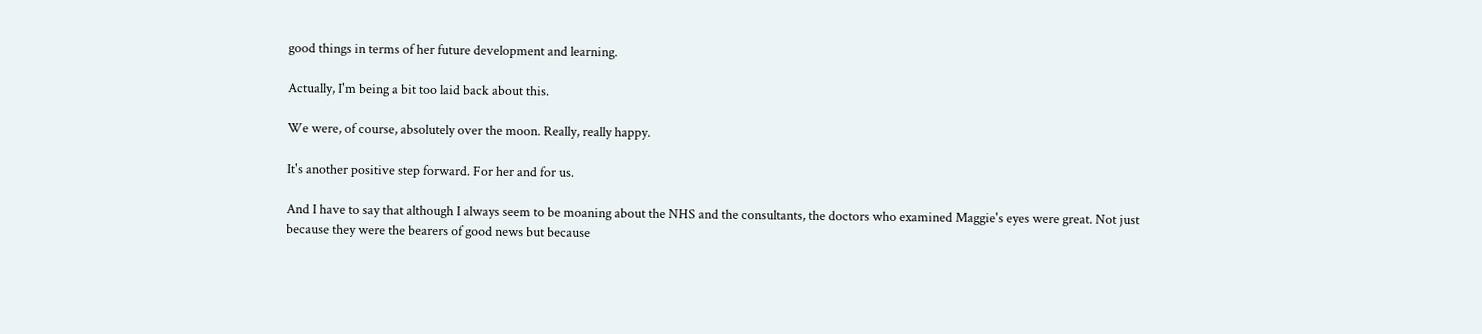good things in terms of her future development and learning.

Actually, I'm being a bit too laid back about this.

We were, of course, absolutely over the moon. Really, really happy.

It's another positive step forward. For her and for us.

And I have to say that although I always seem to be moaning about the NHS and the consultants, the doctors who examined Maggie's eyes were great. Not just because they were the bearers of good news but because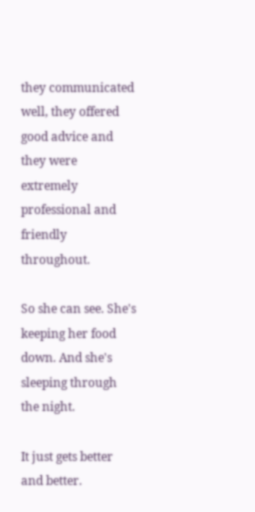they communicated well, they offered good advice and they were extremely professional and friendly throughout.

So she can see. She's keeping her food down. And she's sleeping through the night.

It just gets better and better.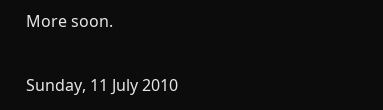More soon.

Sunday, 11 July 2010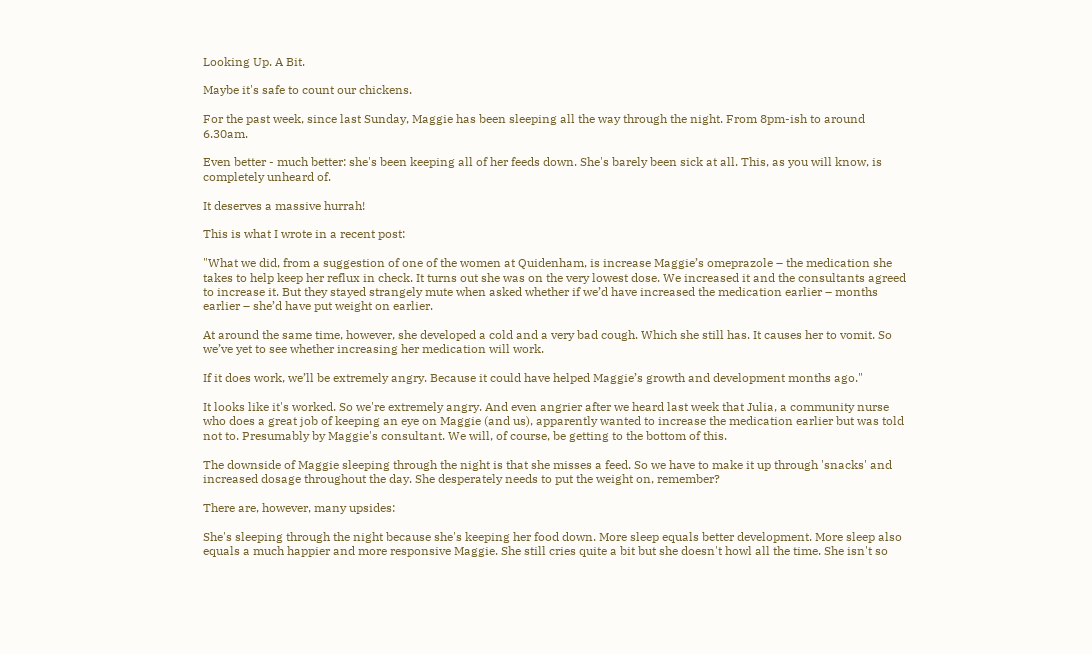Looking Up. A Bit.

Maybe it's safe to count our chickens.

For the past week, since last Sunday, Maggie has been sleeping all the way through the night. From 8pm-ish to around 6.30am.

Even better - much better: she's been keeping all of her feeds down. She's barely been sick at all. This, as you will know, is completely unheard of.

It deserves a massive hurrah!

This is what I wrote in a recent post:

"What we did, from a suggestion of one of the women at Quidenham, is increase Maggie’s omeprazole – the medication she takes to help keep her reflux in check. It turns out she was on the very lowest dose. We increased it and the consultants agreed to increase it. But they stayed strangely mute when asked whether if we’d have increased the medication earlier – months earlier – she’d have put weight on earlier.

At around the same time, however, she developed a cold and a very bad cough. Which she still has. It causes her to vomit. So we’ve yet to see whether increasing her medication will work.

If it does work, we’ll be extremely angry. Because it could have helped Maggie’s growth and development months ago."

It looks like it's worked. So we're extremely angry. And even angrier after we heard last week that Julia, a community nurse who does a great job of keeping an eye on Maggie (and us), apparently wanted to increase the medication earlier but was told not to. Presumably by Maggie's consultant. We will, of course, be getting to the bottom of this.

The downside of Maggie sleeping through the night is that she misses a feed. So we have to make it up through 'snacks' and increased dosage throughout the day. She desperately needs to put the weight on, remember?

There are, however, many upsides:

She's sleeping through the night because she's keeping her food down. More sleep equals better development. More sleep also equals a much happier and more responsive Maggie. She still cries quite a bit but she doesn't howl all the time. She isn't so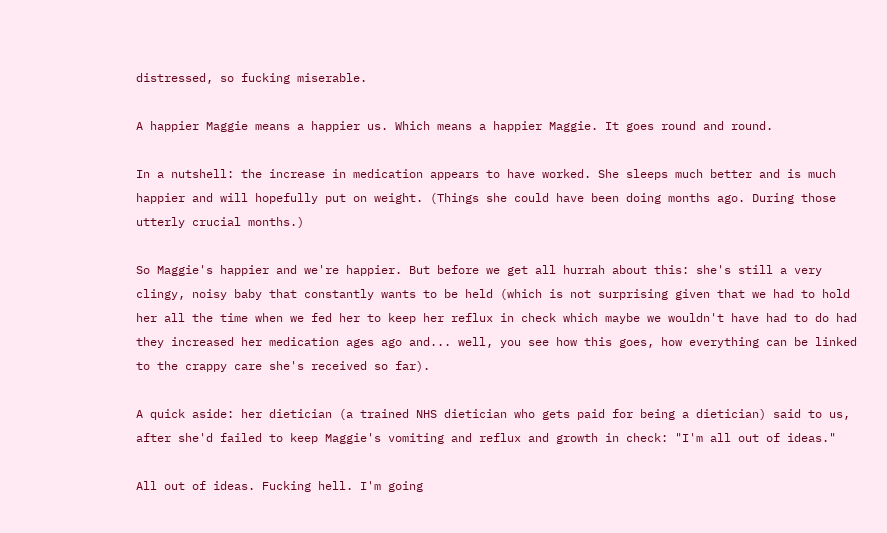distressed, so fucking miserable.

A happier Maggie means a happier us. Which means a happier Maggie. It goes round and round.

In a nutshell: the increase in medication appears to have worked. She sleeps much better and is much happier and will hopefully put on weight. (Things she could have been doing months ago. During those utterly crucial months.)

So Maggie's happier and we're happier. But before we get all hurrah about this: she's still a very clingy, noisy baby that constantly wants to be held (which is not surprising given that we had to hold her all the time when we fed her to keep her reflux in check which maybe we wouldn't have had to do had they increased her medication ages ago and... well, you see how this goes, how everything can be linked to the crappy care she's received so far).

A quick aside: her dietician (a trained NHS dietician who gets paid for being a dietician) said to us, after she'd failed to keep Maggie's vomiting and reflux and growth in check: "I'm all out of ideas."

All out of ideas. Fucking hell. I'm going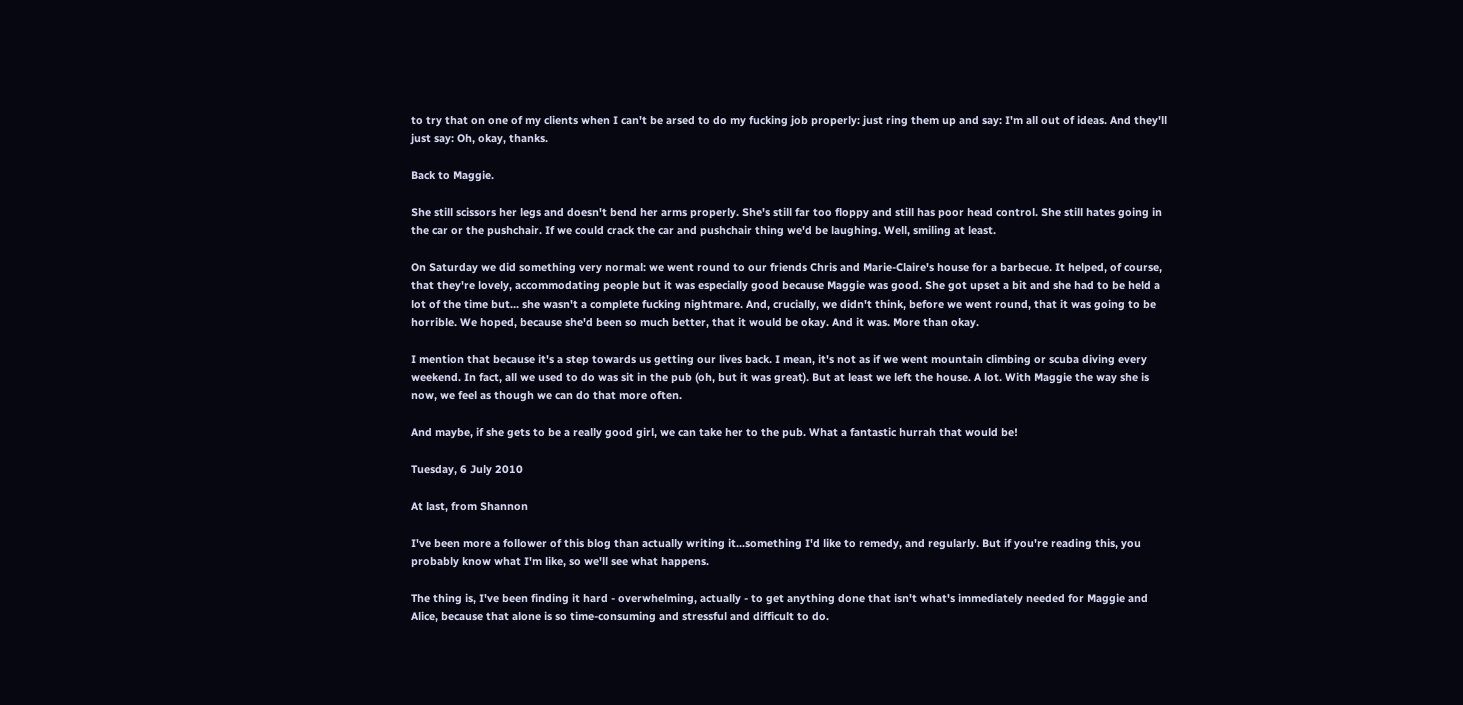to try that on one of my clients when I can't be arsed to do my fucking job properly: just ring them up and say: I'm all out of ideas. And they'll just say: Oh, okay, thanks.

Back to Maggie.

She still scissors her legs and doesn't bend her arms properly. She's still far too floppy and still has poor head control. She still hates going in the car or the pushchair. If we could crack the car and pushchair thing we'd be laughing. Well, smiling at least.

On Saturday we did something very normal: we went round to our friends Chris and Marie-Claire's house for a barbecue. It helped, of course, that they're lovely, accommodating people but it was especially good because Maggie was good. She got upset a bit and she had to be held a lot of the time but... she wasn't a complete fucking nightmare. And, crucially, we didn't think, before we went round, that it was going to be horrible. We hoped, because she'd been so much better, that it would be okay. And it was. More than okay.

I mention that because it's a step towards us getting our lives back. I mean, it's not as if we went mountain climbing or scuba diving every weekend. In fact, all we used to do was sit in the pub (oh, but it was great). But at least we left the house. A lot. With Maggie the way she is now, we feel as though we can do that more often.

And maybe, if she gets to be a really good girl, we can take her to the pub. What a fantastic hurrah that would be!

Tuesday, 6 July 2010

At last, from Shannon

I've been more a follower of this blog than actually writing it...something I'd like to remedy, and regularly. But if you're reading this, you probably know what I'm like, so we'll see what happens.

The thing is, I've been finding it hard - overwhelming, actually - to get anything done that isn't what's immediately needed for Maggie and Alice, because that alone is so time-consuming and stressful and difficult to do.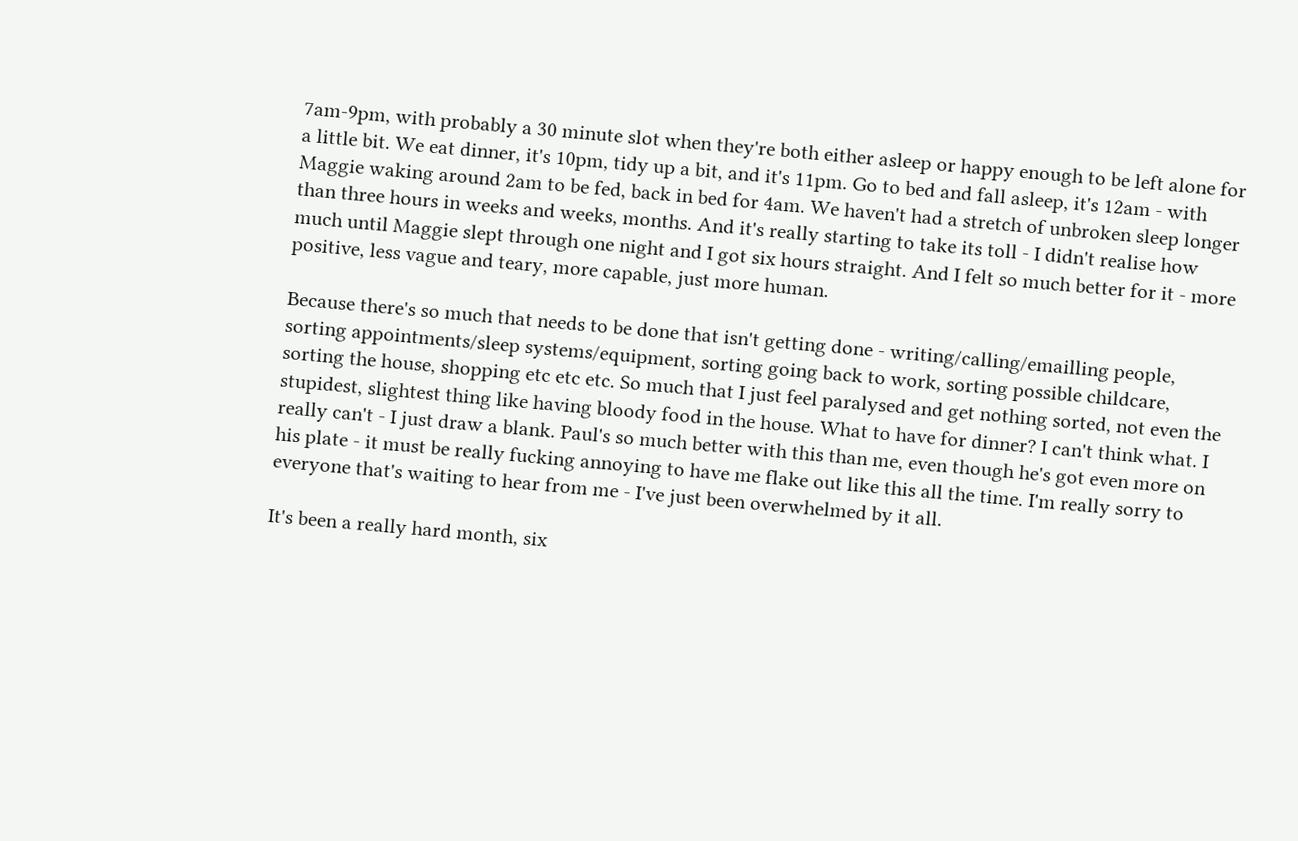7am-9pm, with probably a 30 minute slot when they're both either asleep or happy enough to be left alone for a little bit. We eat dinner, it's 10pm, tidy up a bit, and it's 11pm. Go to bed and fall asleep, it's 12am - with Maggie waking around 2am to be fed, back in bed for 4am. We haven't had a stretch of unbroken sleep longer than three hours in weeks and weeks, months. And it's really starting to take its toll - I didn't realise how much until Maggie slept through one night and I got six hours straight. And I felt so much better for it - more positive, less vague and teary, more capable, just more human.

Because there's so much that needs to be done that isn't getting done - writing/calling/emailling people, sorting appointments/sleep systems/equipment, sorting going back to work, sorting possible childcare, sorting the house, shopping etc etc etc. So much that I just feel paralysed and get nothing sorted, not even the stupidest, slightest thing like having bloody food in the house. What to have for dinner? I can't think what. I really can't - I just draw a blank. Paul's so much better with this than me, even though he's got even more on his plate - it must be really fucking annoying to have me flake out like this all the time. I'm really sorry to everyone that's waiting to hear from me - I've just been overwhelmed by it all.

It's been a really hard month, six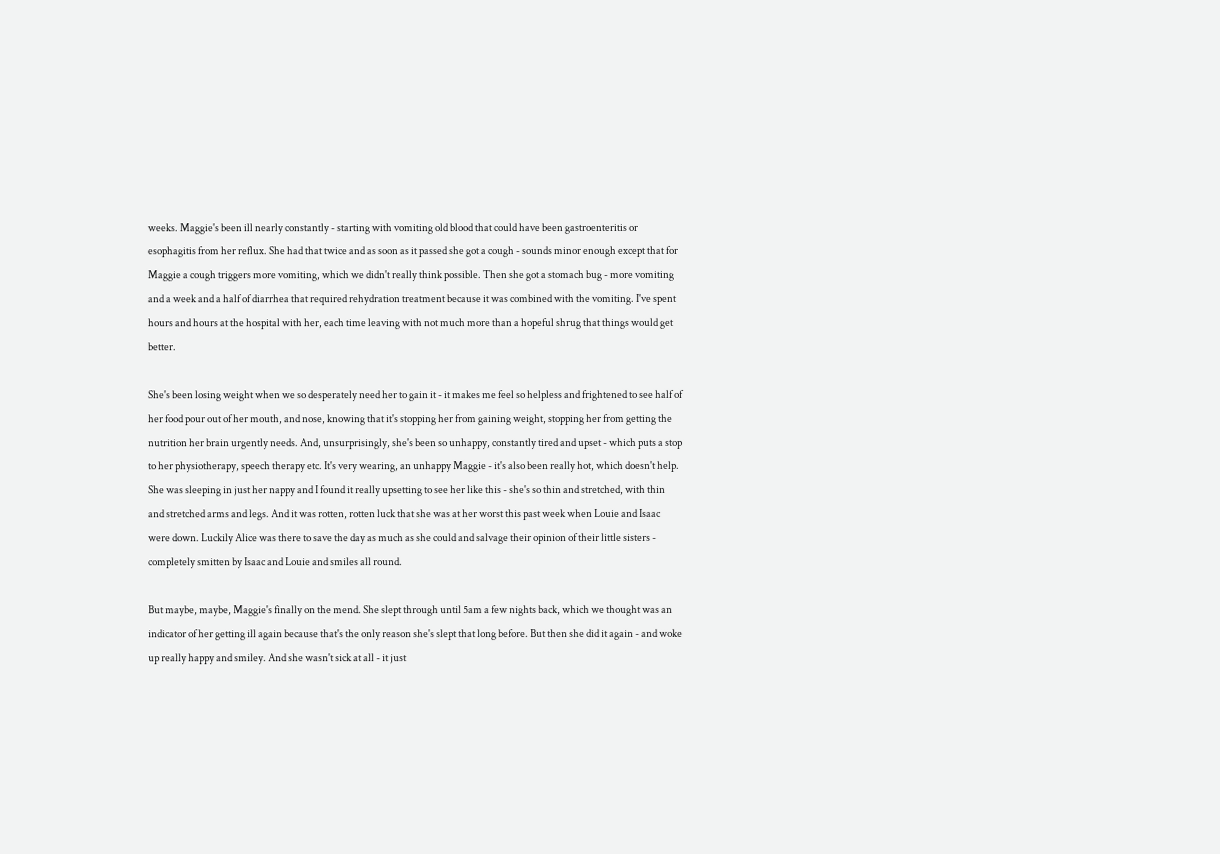weeks. Maggie's been ill nearly constantly - starting with vomiting old blood that could have been gastroenteritis or esophagitis from her reflux. She had that twice and as soon as it passed she got a cough - sounds minor enough except that for Maggie a cough triggers more vomiting, which we didn't really think possible. Then she got a stomach bug - more vomiting and a week and a half of diarrhea that required rehydration treatment because it was combined with the vomiting. I've spent hours and hours at the hospital with her, each time leaving with not much more than a hopeful shrug that things would get better.

She's been losing weight when we so desperately need her to gain it - it makes me feel so helpless and frightened to see half of her food pour out of her mouth, and nose, knowing that it's stopping her from gaining weight, stopping her from getting the nutrition her brain urgently needs. And, unsurprisingly, she's been so unhappy, constantly tired and upset - which puts a stop to her physiotherapy, speech therapy etc. It's very wearing, an unhappy Maggie - it's also been really hot, which doesn't help. She was sleeping in just her nappy and I found it really upsetting to see her like this - she's so thin and stretched, with thin and stretched arms and legs. And it was rotten, rotten luck that she was at her worst this past week when Louie and Isaac were down. Luckily Alice was there to save the day as much as she could and salvage their opinion of their little sisters - completely smitten by Isaac and Louie and smiles all round.

But maybe, maybe, Maggie's finally on the mend. She slept through until 5am a few nights back, which we thought was an indicator of her getting ill again because that's the only reason she's slept that long before. But then she did it again - and woke up really happy and smiley. And she wasn't sick at all - it just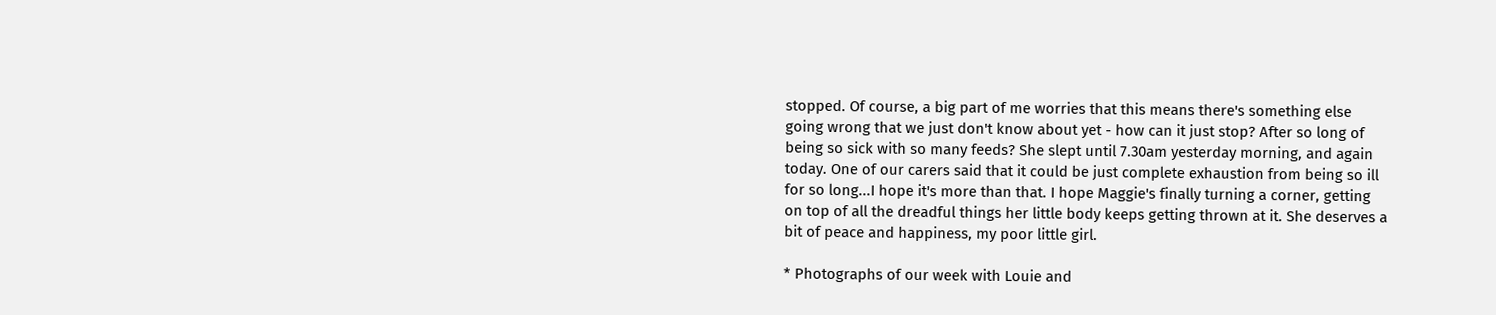stopped. Of course, a big part of me worries that this means there's something else going wrong that we just don't know about yet - how can it just stop? After so long of being so sick with so many feeds? She slept until 7.30am yesterday morning, and again today. One of our carers said that it could be just complete exhaustion from being so ill for so long...I hope it's more than that. I hope Maggie's finally turning a corner, getting on top of all the dreadful things her little body keeps getting thrown at it. She deserves a bit of peace and happiness, my poor little girl.

* Photographs of our week with Louie and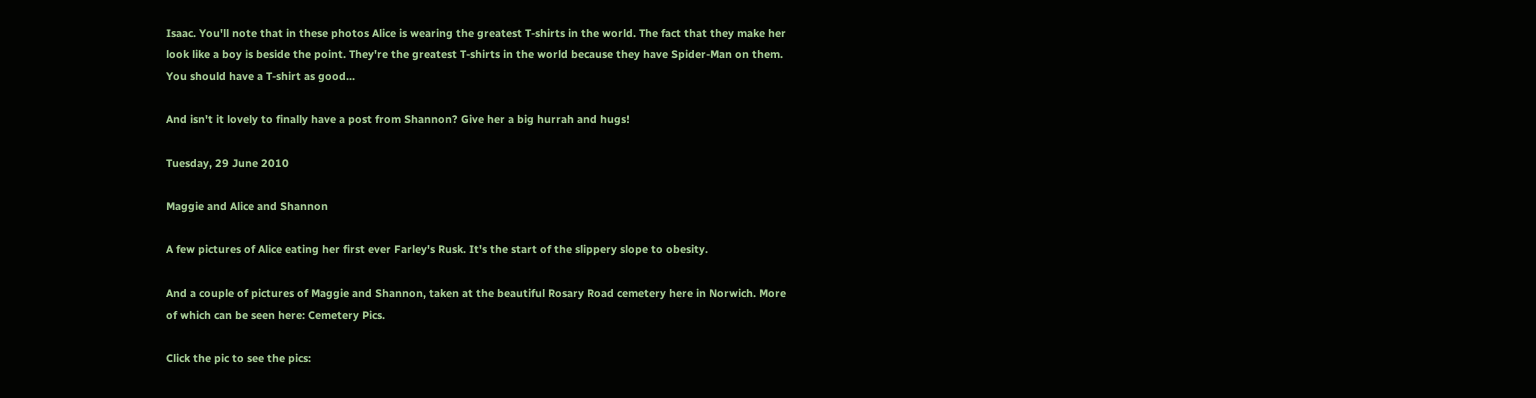Isaac. You'll note that in these photos Alice is wearing the greatest T-shirts in the world. The fact that they make her look like a boy is beside the point. They're the greatest T-shirts in the world because they have Spider-Man on them. You should have a T-shirt as good...

And isn't it lovely to finally have a post from Shannon? Give her a big hurrah and hugs!

Tuesday, 29 June 2010

Maggie and Alice and Shannon

A few pictures of Alice eating her first ever Farley's Rusk. It's the start of the slippery slope to obesity.

And a couple of pictures of Maggie and Shannon, taken at the beautiful Rosary Road cemetery here in Norwich. More of which can be seen here: Cemetery Pics.

Click the pic to see the pics: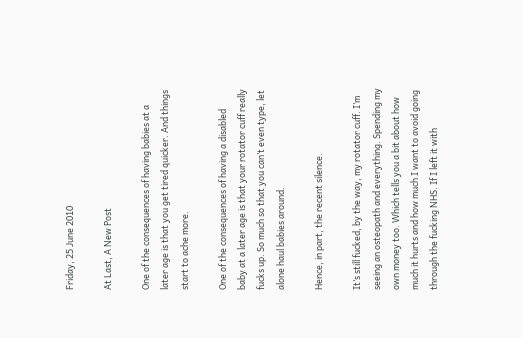Friday, 25 June 2010

At Last, A New Post

One of the consequences of having babies at a later age is that you get tired quicker. And things start to ache more.

One of the consequences of having a disabled baby at a later age is that your rotator cuff really fucks up. So much so that you can’t even type, let alone haul babies around.

Hence, in part, the recent silence.

It’s still fucked, by the way, my rotator cuff. I’m seeing an osteopath and everything. Spending my own money too. Which tells you a bit about how much it hurts and how much I want to avoid going through the fucking NHS. If I left it with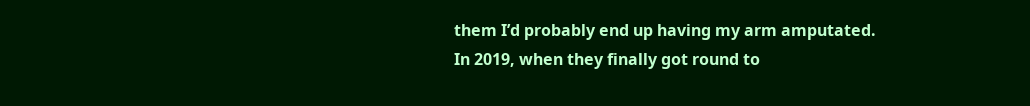them I’d probably end up having my arm amputated. In 2019, when they finally got round to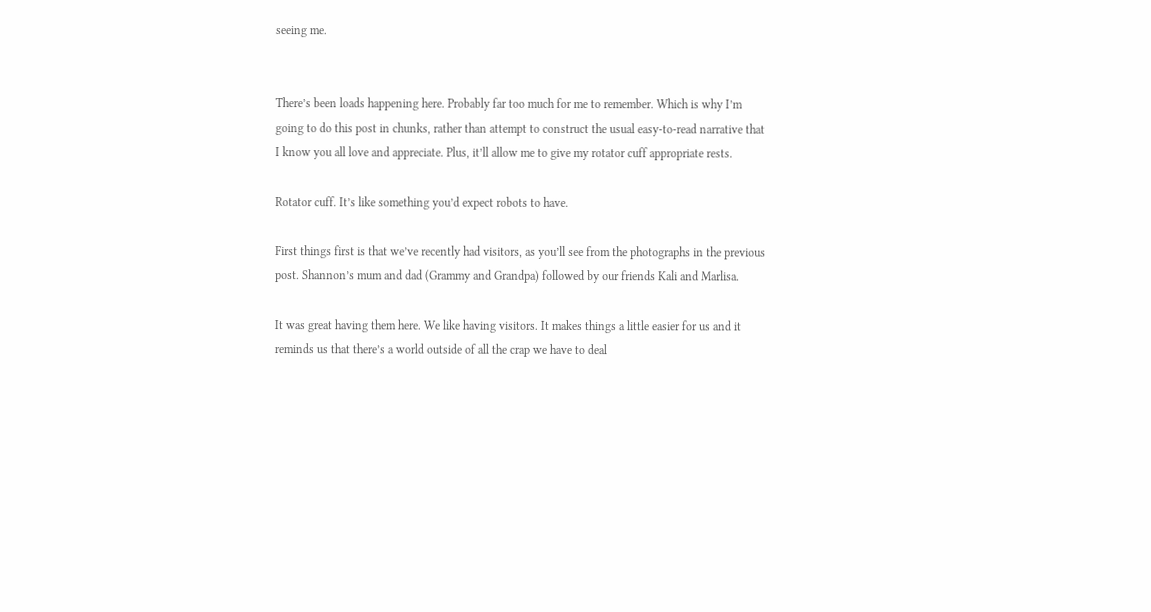seeing me.


There’s been loads happening here. Probably far too much for me to remember. Which is why I’m going to do this post in chunks, rather than attempt to construct the usual easy-to-read narrative that I know you all love and appreciate. Plus, it’ll allow me to give my rotator cuff appropriate rests.

Rotator cuff. It’s like something you’d expect robots to have.

First things first is that we’ve recently had visitors, as you’ll see from the photographs in the previous post. Shannon’s mum and dad (Grammy and Grandpa) followed by our friends Kali and Marlisa.

It was great having them here. We like having visitors. It makes things a little easier for us and it reminds us that there’s a world outside of all the crap we have to deal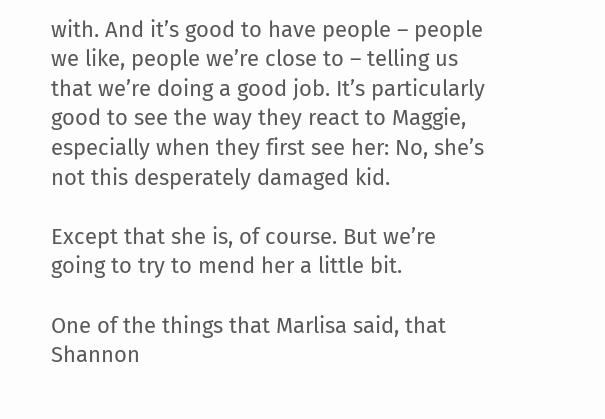with. And it’s good to have people – people we like, people we’re close to – telling us that we’re doing a good job. It’s particularly good to see the way they react to Maggie, especially when they first see her: No, she’s not this desperately damaged kid.

Except that she is, of course. But we’re going to try to mend her a little bit.

One of the things that Marlisa said, that Shannon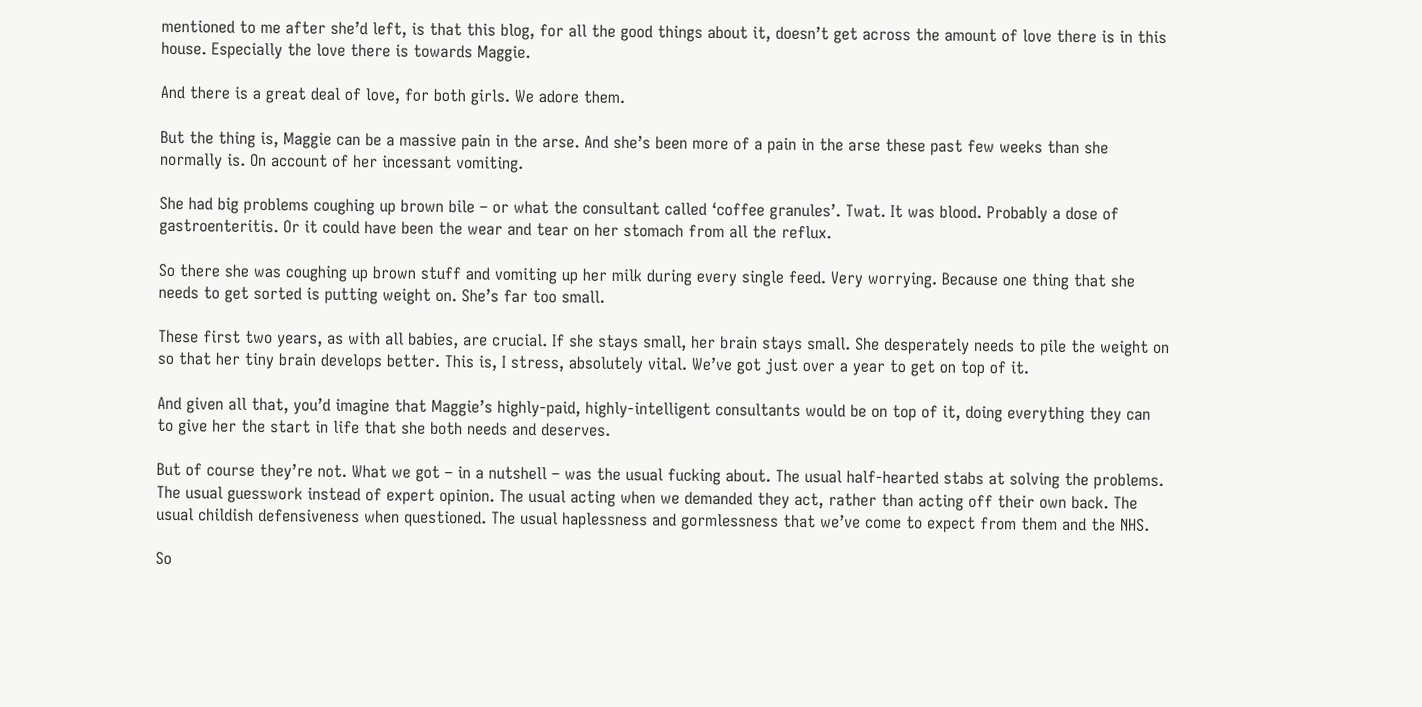mentioned to me after she’d left, is that this blog, for all the good things about it, doesn’t get across the amount of love there is in this house. Especially the love there is towards Maggie.

And there is a great deal of love, for both girls. We adore them.

But the thing is, Maggie can be a massive pain in the arse. And she’s been more of a pain in the arse these past few weeks than she normally is. On account of her incessant vomiting.

She had big problems coughing up brown bile – or what the consultant called ‘coffee granules’. Twat. It was blood. Probably a dose of gastroenteritis. Or it could have been the wear and tear on her stomach from all the reflux.

So there she was coughing up brown stuff and vomiting up her milk during every single feed. Very worrying. Because one thing that she needs to get sorted is putting weight on. She’s far too small.

These first two years, as with all babies, are crucial. If she stays small, her brain stays small. She desperately needs to pile the weight on so that her tiny brain develops better. This is, I stress, absolutely vital. We’ve got just over a year to get on top of it.

And given all that, you’d imagine that Maggie’s highly-paid, highly-intelligent consultants would be on top of it, doing everything they can to give her the start in life that she both needs and deserves.

But of course they’re not. What we got – in a nutshell – was the usual fucking about. The usual half-hearted stabs at solving the problems. The usual guesswork instead of expert opinion. The usual acting when we demanded they act, rather than acting off their own back. The usual childish defensiveness when questioned. The usual haplessness and gormlessness that we’ve come to expect from them and the NHS.

So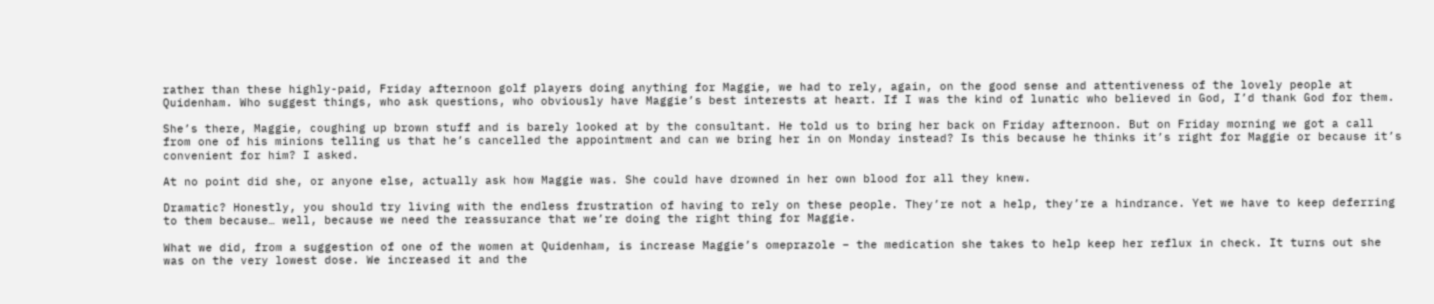rather than these highly-paid, Friday afternoon golf players doing anything for Maggie, we had to rely, again, on the good sense and attentiveness of the lovely people at Quidenham. Who suggest things, who ask questions, who obviously have Maggie’s best interests at heart. If I was the kind of lunatic who believed in God, I’d thank God for them.

She’s there, Maggie, coughing up brown stuff and is barely looked at by the consultant. He told us to bring her back on Friday afternoon. But on Friday morning we got a call from one of his minions telling us that he’s cancelled the appointment and can we bring her in on Monday instead? Is this because he thinks it’s right for Maggie or because it’s convenient for him? I asked.

At no point did she, or anyone else, actually ask how Maggie was. She could have drowned in her own blood for all they knew.

Dramatic? Honestly, you should try living with the endless frustration of having to rely on these people. They’re not a help, they’re a hindrance. Yet we have to keep deferring to them because… well, because we need the reassurance that we’re doing the right thing for Maggie.

What we did, from a suggestion of one of the women at Quidenham, is increase Maggie’s omeprazole – the medication she takes to help keep her reflux in check. It turns out she was on the very lowest dose. We increased it and the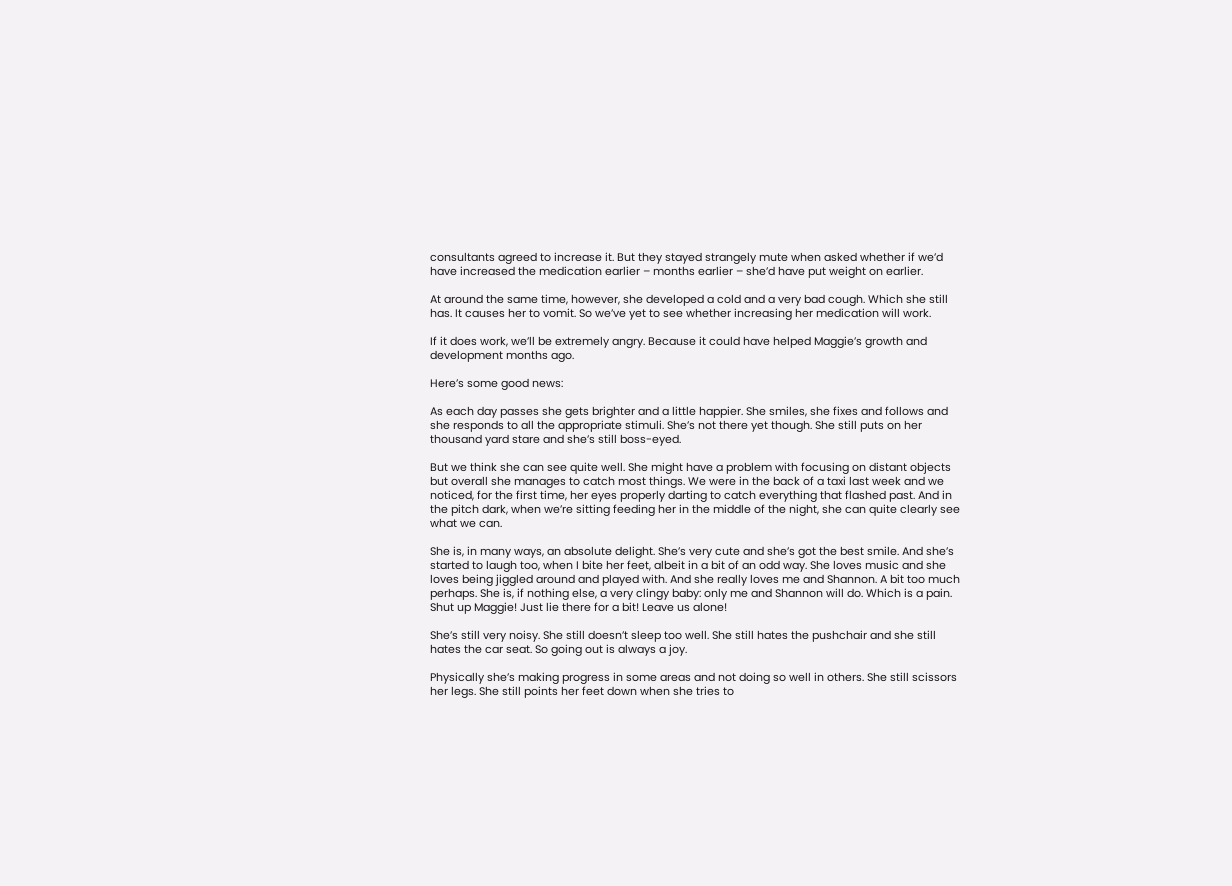consultants agreed to increase it. But they stayed strangely mute when asked whether if we’d have increased the medication earlier – months earlier – she’d have put weight on earlier.

At around the same time, however, she developed a cold and a very bad cough. Which she still has. It causes her to vomit. So we’ve yet to see whether increasing her medication will work.

If it does work, we’ll be extremely angry. Because it could have helped Maggie’s growth and development months ago.

Here’s some good news:

As each day passes she gets brighter and a little happier. She smiles, she fixes and follows and she responds to all the appropriate stimuli. She’s not there yet though. She still puts on her thousand yard stare and she’s still boss-eyed.

But we think she can see quite well. She might have a problem with focusing on distant objects but overall she manages to catch most things. We were in the back of a taxi last week and we noticed, for the first time, her eyes properly darting to catch everything that flashed past. And in the pitch dark, when we’re sitting feeding her in the middle of the night, she can quite clearly see what we can.

She is, in many ways, an absolute delight. She’s very cute and she’s got the best smile. And she’s started to laugh too, when I bite her feet, albeit in a bit of an odd way. She loves music and she loves being jiggled around and played with. And she really loves me and Shannon. A bit too much perhaps. She is, if nothing else, a very clingy baby: only me and Shannon will do. Which is a pain. Shut up Maggie! Just lie there for a bit! Leave us alone!

She’s still very noisy. She still doesn’t sleep too well. She still hates the pushchair and she still hates the car seat. So going out is always a joy.

Physically she’s making progress in some areas and not doing so well in others. She still scissors her legs. She still points her feet down when she tries to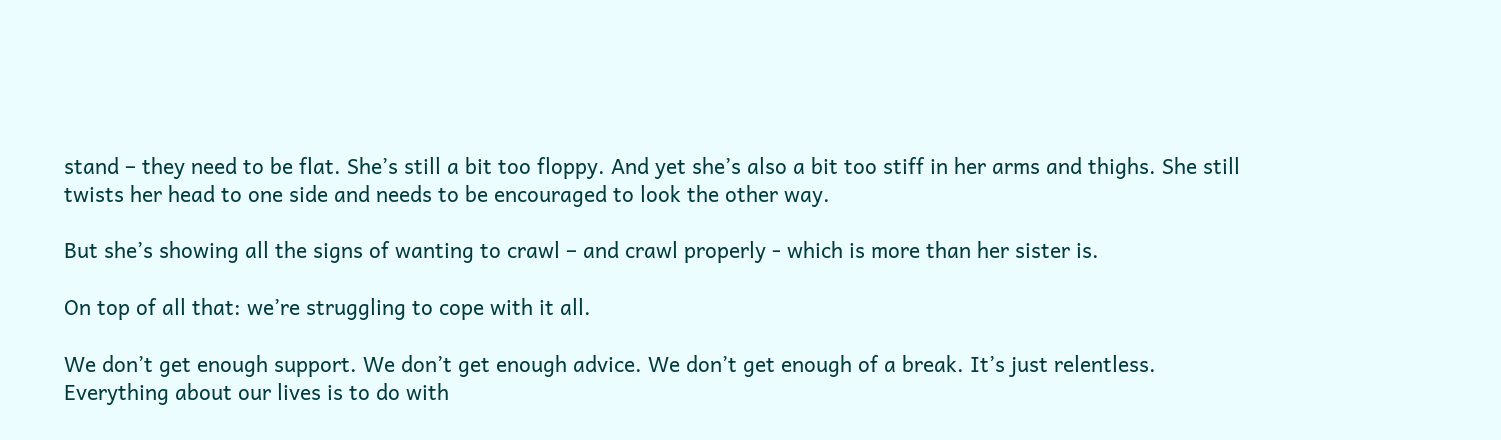stand – they need to be flat. She’s still a bit too floppy. And yet she’s also a bit too stiff in her arms and thighs. She still twists her head to one side and needs to be encouraged to look the other way.

But she’s showing all the signs of wanting to crawl – and crawl properly - which is more than her sister is.

On top of all that: we’re struggling to cope with it all.

We don’t get enough support. We don’t get enough advice. We don’t get enough of a break. It’s just relentless. Everything about our lives is to do with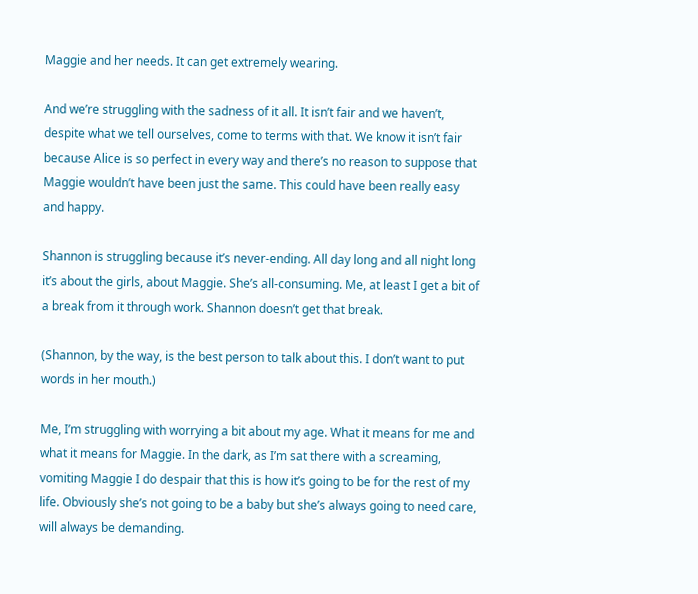Maggie and her needs. It can get extremely wearing.

And we’re struggling with the sadness of it all. It isn’t fair and we haven’t, despite what we tell ourselves, come to terms with that. We know it isn’t fair because Alice is so perfect in every way and there’s no reason to suppose that Maggie wouldn’t have been just the same. This could have been really easy and happy.

Shannon is struggling because it’s never-ending. All day long and all night long it’s about the girls, about Maggie. She’s all-consuming. Me, at least I get a bit of a break from it through work. Shannon doesn’t get that break.

(Shannon, by the way, is the best person to talk about this. I don’t want to put words in her mouth.)

Me, I’m struggling with worrying a bit about my age. What it means for me and what it means for Maggie. In the dark, as I’m sat there with a screaming, vomiting Maggie I do despair that this is how it’s going to be for the rest of my life. Obviously she’s not going to be a baby but she’s always going to need care, will always be demanding.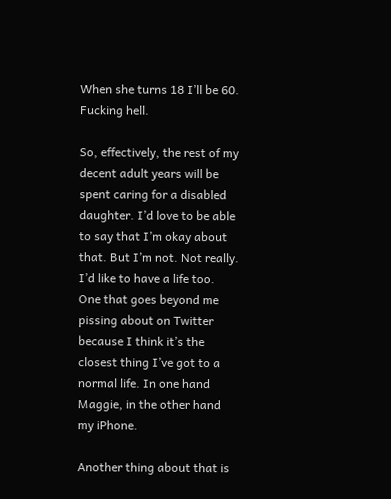When she turns 18 I’ll be 60. Fucking hell.

So, effectively, the rest of my decent adult years will be spent caring for a disabled daughter. I’d love to be able to say that I’m okay about that. But I’m not. Not really. I’d like to have a life too. One that goes beyond me pissing about on Twitter because I think it’s the closest thing I’ve got to a normal life. In one hand Maggie, in the other hand my iPhone.

Another thing about that is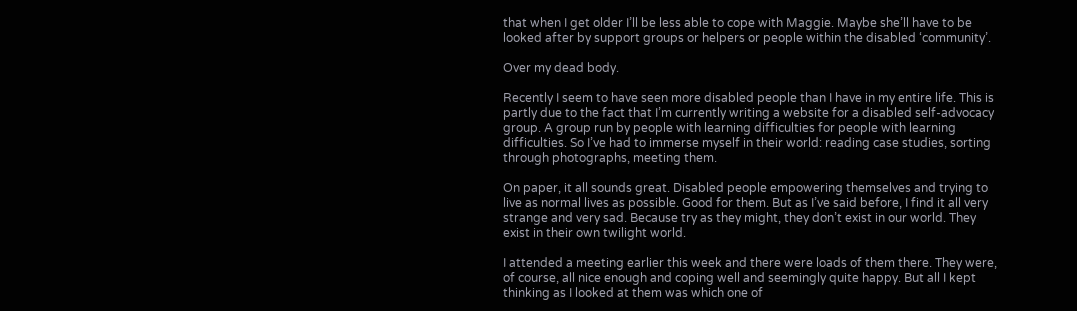that when I get older I’ll be less able to cope with Maggie. Maybe she’ll have to be looked after by support groups or helpers or people within the disabled ‘community’.

Over my dead body.

Recently I seem to have seen more disabled people than I have in my entire life. This is partly due to the fact that I’m currently writing a website for a disabled self-advocacy group. A group run by people with learning difficulties for people with learning difficulties. So I’ve had to immerse myself in their world: reading case studies, sorting through photographs, meeting them.

On paper, it all sounds great. Disabled people empowering themselves and trying to live as normal lives as possible. Good for them. But as I’ve said before, I find it all very strange and very sad. Because try as they might, they don’t exist in our world. They exist in their own twilight world.

I attended a meeting earlier this week and there were loads of them there. They were, of course, all nice enough and coping well and seemingly quite happy. But all I kept thinking as I looked at them was which one of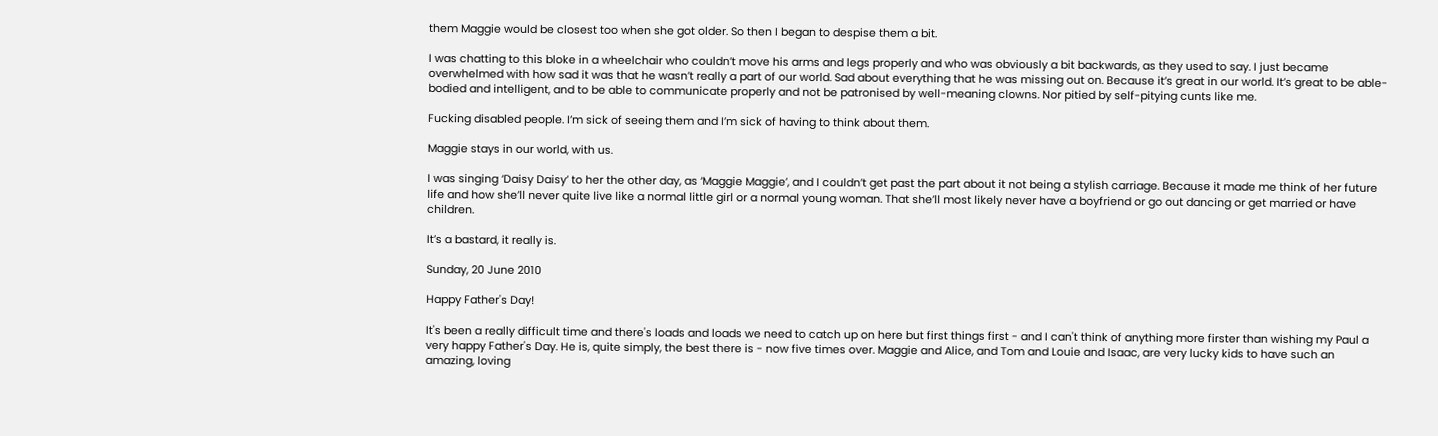them Maggie would be closest too when she got older. So then I began to despise them a bit.

I was chatting to this bloke in a wheelchair who couldn’t move his arms and legs properly and who was obviously a bit backwards, as they used to say. I just became overwhelmed with how sad it was that he wasn’t really a part of our world. Sad about everything that he was missing out on. Because it’s great in our world. It’s great to be able-bodied and intelligent, and to be able to communicate properly and not be patronised by well-meaning clowns. Nor pitied by self-pitying cunts like me.

Fucking disabled people. I’m sick of seeing them and I’m sick of having to think about them.

Maggie stays in our world, with us.

I was singing ‘Daisy Daisy’ to her the other day, as ‘Maggie Maggie’, and I couldn’t get past the part about it not being a stylish carriage. Because it made me think of her future life and how she’ll never quite live like a normal little girl or a normal young woman. That she’ll most likely never have a boyfriend or go out dancing or get married or have children.

It’s a bastard, it really is.

Sunday, 20 June 2010

Happy Father's Day!

It's been a really difficult time and there's loads and loads we need to catch up on here but first things first - and I can't think of anything more firster than wishing my Paul a very happy Father's Day. He is, quite simply, the best there is - now five times over. Maggie and Alice, and Tom and Louie and Isaac, are very lucky kids to have such an amazing, loving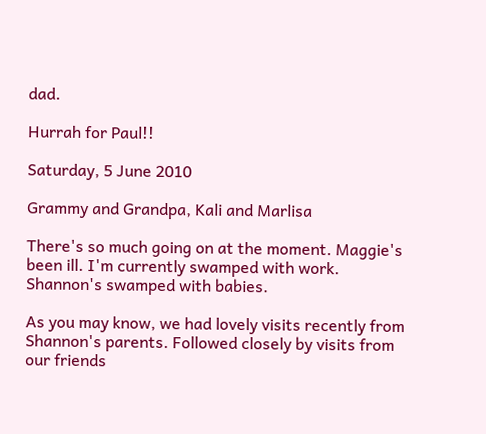dad.

Hurrah for Paul!!

Saturday, 5 June 2010

Grammy and Grandpa, Kali and Marlisa

There's so much going on at the moment. Maggie's been ill. I'm currently swamped with work. Shannon's swamped with babies.

As you may know, we had lovely visits recently from Shannon's parents. Followed closely by visits from our friends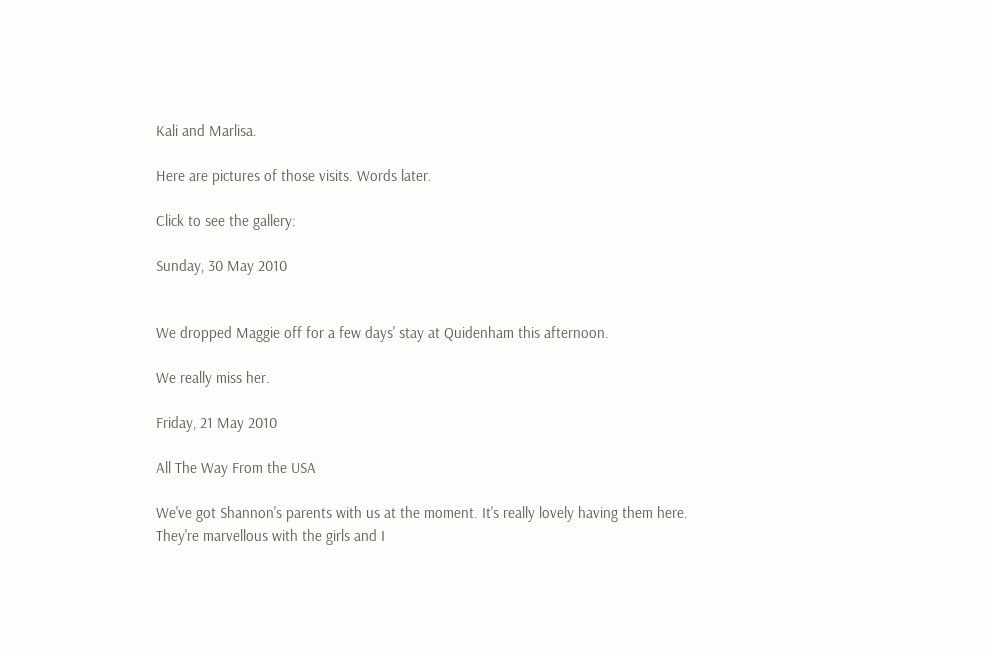Kali and Marlisa.

Here are pictures of those visits. Words later.

Click to see the gallery:

Sunday, 30 May 2010


We dropped Maggie off for a few days' stay at Quidenham this afternoon.

We really miss her.

Friday, 21 May 2010

All The Way From the USA

We've got Shannon's parents with us at the moment. It's really lovely having them here. They're marvellous with the girls and I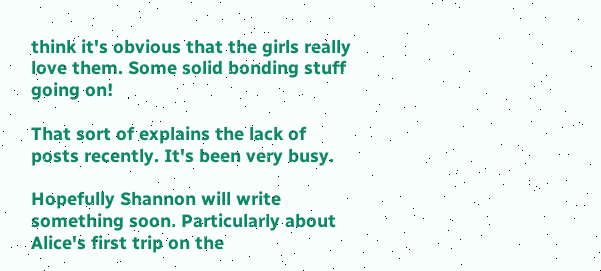think it's obvious that the girls really love them. Some solid bonding stuff going on!

That sort of explains the lack of posts recently. It's been very busy.

Hopefully Shannon will write something soon. Particularly about Alice's first trip on the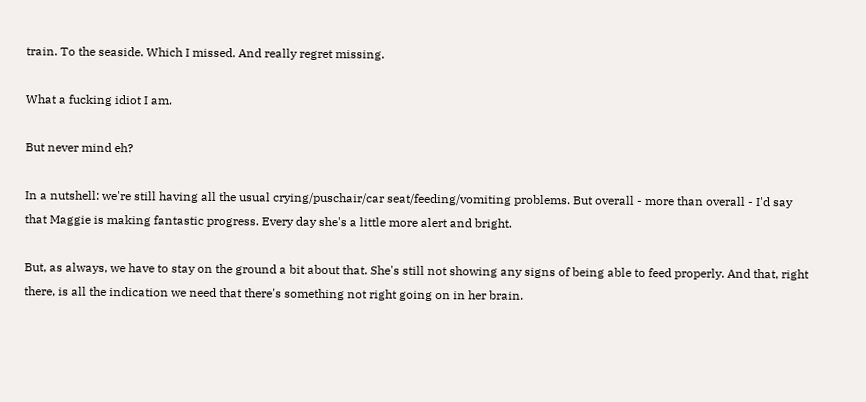train. To the seaside. Which I missed. And really regret missing.

What a fucking idiot I am.

But never mind eh?

In a nutshell: we're still having all the usual crying/puschair/car seat/feeding/vomiting problems. But overall - more than overall - I'd say that Maggie is making fantastic progress. Every day she's a little more alert and bright.

But, as always, we have to stay on the ground a bit about that. She's still not showing any signs of being able to feed properly. And that, right there, is all the indication we need that there's something not right going on in her brain.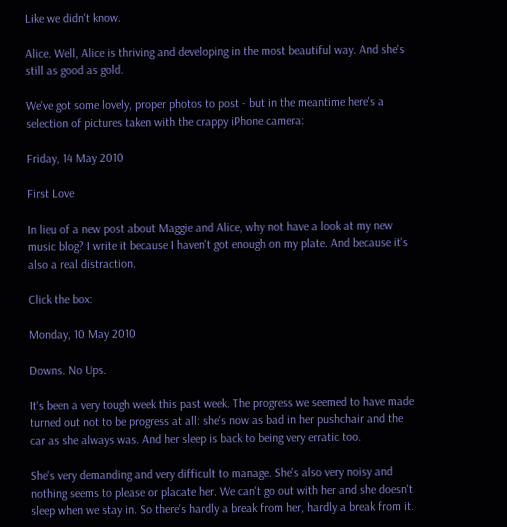Like we didn't know.

Alice. Well, Alice is thriving and developing in the most beautiful way. And she's still as good as gold.

We've got some lovely, proper photos to post - but in the meantime here's a selection of pictures taken with the crappy iPhone camera:

Friday, 14 May 2010

First Love

In lieu of a new post about Maggie and Alice, why not have a look at my new music blog? I write it because I haven't got enough on my plate. And because it's also a real distraction.

Click the box:

Monday, 10 May 2010

Downs. No Ups.

It's been a very tough week this past week. The progress we seemed to have made turned out not to be progress at all: she's now as bad in her pushchair and the car as she always was. And her sleep is back to being very erratic too.

She's very demanding and very difficult to manage. She's also very noisy and nothing seems to please or placate her. We can't go out with her and she doesn't sleep when we stay in. So there's hardly a break from her, hardly a break from it.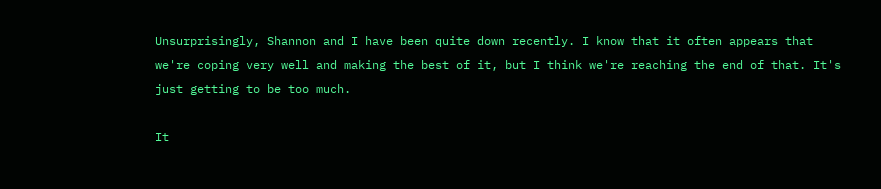Unsurprisingly, Shannon and I have been quite down recently. I know that it often appears that we're coping very well and making the best of it, but I think we're reaching the end of that. It's just getting to be too much.

It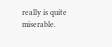really is quite miserable.